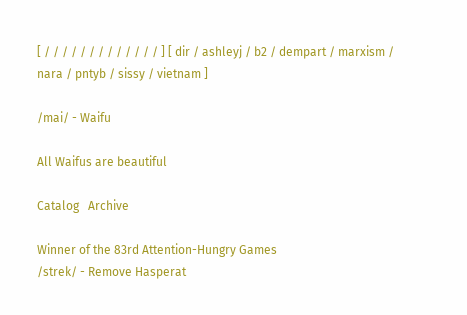[ / / / / / / / / / / / / / ] [ dir / ashleyj / b2 / dempart / marxism / nara / pntyb / sissy / vietnam ]

/mai/ - Waifu

All Waifus are beautiful

Catalog   Archive

Winner of the 83rd Attention-Hungry Games
/strek/ - Remove Hasperat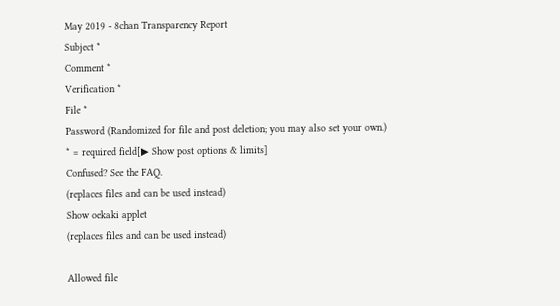May 2019 - 8chan Transparency Report
Subject *
Comment *
Verification *
File *
Password (Randomized for file and post deletion; you may also set your own.)
* = required field[▶ Show post options & limits]
Confused? See the FAQ.
(replaces files and can be used instead)
Show oekaki applet
(replaces files and can be used instead)

Allowed file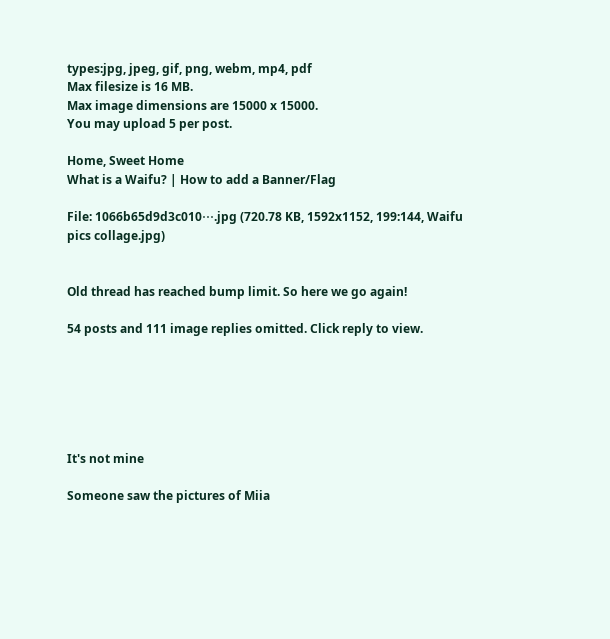types:jpg, jpeg, gif, png, webm, mp4, pdf
Max filesize is 16 MB.
Max image dimensions are 15000 x 15000.
You may upload 5 per post.

Home, Sweet Home
What is a Waifu? | How to add a Banner/Flag

File: 1066b65d9d3c010⋯.jpg (720.78 KB, 1592x1152, 199:144, Waifu pics collage.jpg)


Old thread has reached bump limit. So here we go again!

54 posts and 111 image replies omitted. Click reply to view.






It's not mine

Someone saw the pictures of Miia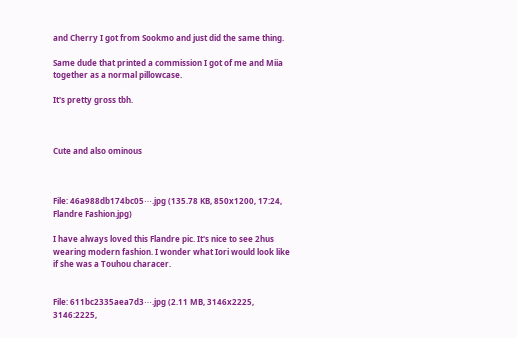and Cherry I got from Sookmo and just did the same thing.

Same dude that printed a commission I got of me and Miia together as a normal pillowcase.

It's pretty gross tbh.



Cute and also ominous



File: 46a988db174bc05⋯.jpg (135.78 KB, 850x1200, 17:24, Flandre Fashion.jpg)

I have always loved this Flandre pic. It's nice to see 2hus wearing modern fashion. I wonder what Iori would look like if she was a Touhou characer.


File: 611bc2335aea7d3⋯.jpg (2.11 MB, 3146x2225, 3146:2225,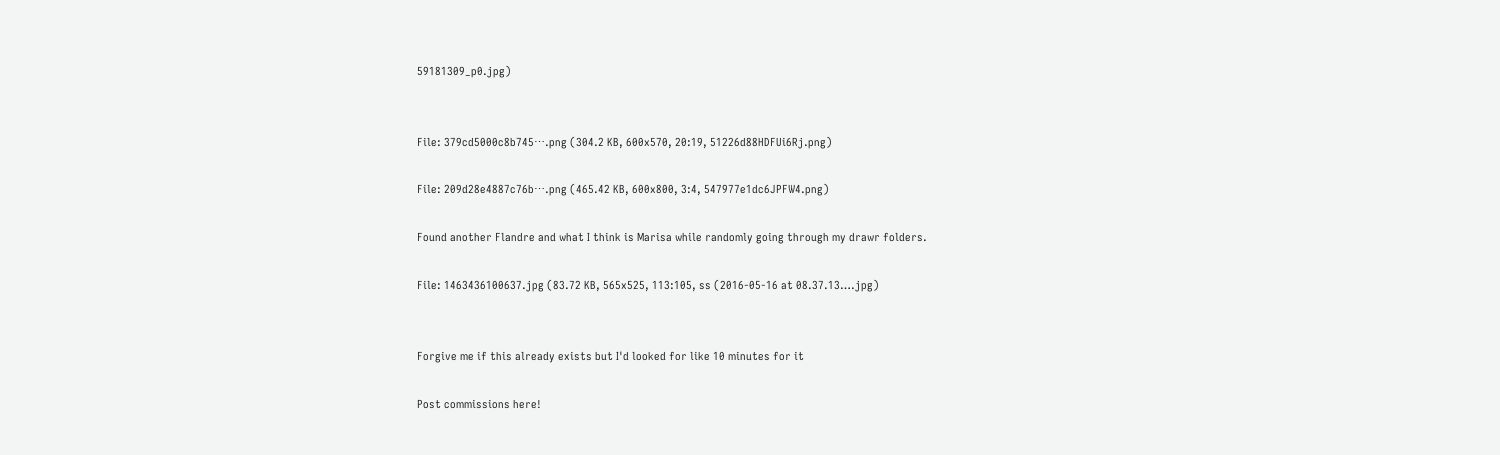59181309_p0.jpg)


File: 379cd5000c8b745⋯.png (304.2 KB, 600x570, 20:19, 51226d88HDFUi6Rj.png)

File: 209d28e4887c76b⋯.png (465.42 KB, 600x800, 3:4, 547977e1dc6JPFW4.png)

Found another Flandre and what I think is Marisa while randomly going through my drawr folders.

File: 1463436100637.jpg (83.72 KB, 565x525, 113:105, ss (2016-05-16 at 08.37.13….jpg)


Forgive me if this already exists but I'd looked for like 10 minutes for it

Post commissions here!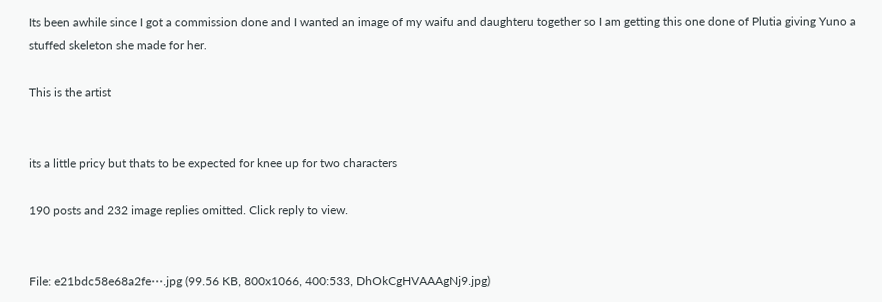Its been awhile since I got a commission done and I wanted an image of my waifu and daughteru together so I am getting this one done of Plutia giving Yuno a stuffed skeleton she made for her.

This is the artist


its a little pricy but thats to be expected for knee up for two characters

190 posts and 232 image replies omitted. Click reply to view.


File: e21bdc58e68a2fe⋯.jpg (99.56 KB, 800x1066, 400:533, DhOkCgHVAAAgNj9.jpg)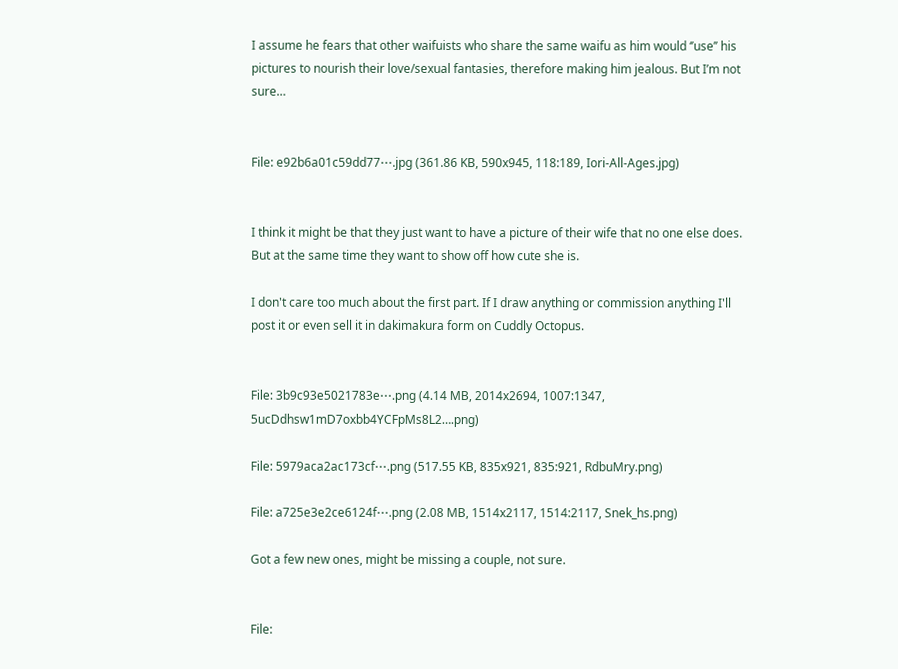I assume he fears that other waifuists who share the same waifu as him would ‘’use’’ his pictures to nourish their love/sexual fantasies, therefore making him jealous. But I’m not sure…


File: e92b6a01c59dd77⋯.jpg (361.86 KB, 590x945, 118:189, Iori-All-Ages.jpg)


I think it might be that they just want to have a picture of their wife that no one else does. But at the same time they want to show off how cute she is.

I don't care too much about the first part. If I draw anything or commission anything I'll post it or even sell it in dakimakura form on Cuddly Octopus.


File: 3b9c93e5021783e⋯.png (4.14 MB, 2014x2694, 1007:1347, 5ucDdhsw1mD7oxbb4YCFpMs8L2….png)

File: 5979aca2ac173cf⋯.png (517.55 KB, 835x921, 835:921, RdbuMry.png)

File: a725e3e2ce6124f⋯.png (2.08 MB, 1514x2117, 1514:2117, Snek_hs.png)

Got a few new ones, might be missing a couple, not sure.


File: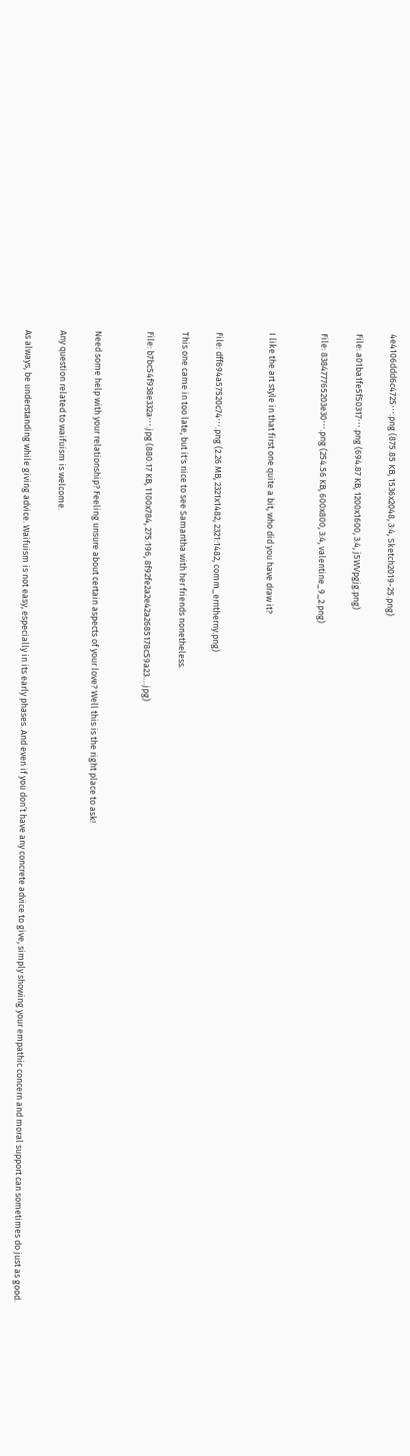4e4106ddd6c4725⋯.png (875.85 KB, 1536x2048, 3:4, Sketch2019-25.png)

File: a01ba1fe5f50317⋯.png (694.87 KB, 1200x1600, 3:4, j5WVpgjg.png)

File: 838477765203e30⋯.png (254.56 KB, 600x800, 3:4, valentine_9_2.png)


I like the art style in that first one quite a bit, who did you have draw it?


File: dff694a57520c74⋯.png (2.26 MB, 2321x1482, 2321:1482, comm_erntherny.png)

This one came in too late, but it's nice to see Samantha with her friends nonetheless.

File: b7bc54f938e332a⋯.jpg (880.17 KB, 1100x784, 275:196, 8f92fe2a2e42a2685178c59a23….jpg)


Need some help with your relationship? Feeling unsure about certain aspects of your love? Well this is the right place to ask!

Any question related to waifuism is welcome.

As always, be understanding while giving advice. Waifuism is not easy, especially in its early phases. And even if you don’t have any concrete advice to give, simply showing your empathic concern and moral support can sometimes do just as good.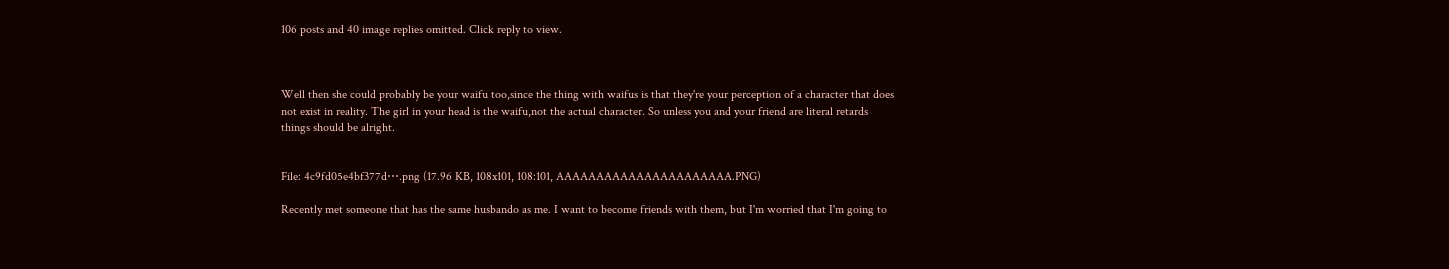106 posts and 40 image replies omitted. Click reply to view.



Well then she could probably be your waifu too,since the thing with waifus is that they're your perception of a character that does not exist in reality. The girl in your head is the waifu,not the actual character. So unless you and your friend are literal retards things should be alright.


File: 4c9fd05e4bf377d⋯.png (17.96 KB, 108x101, 108:101, AAAAAAAAAAAAAAAAAAAAAA.PNG)

Recently met someone that has the same husbando as me. I want to become friends with them, but I'm worried that I'm going to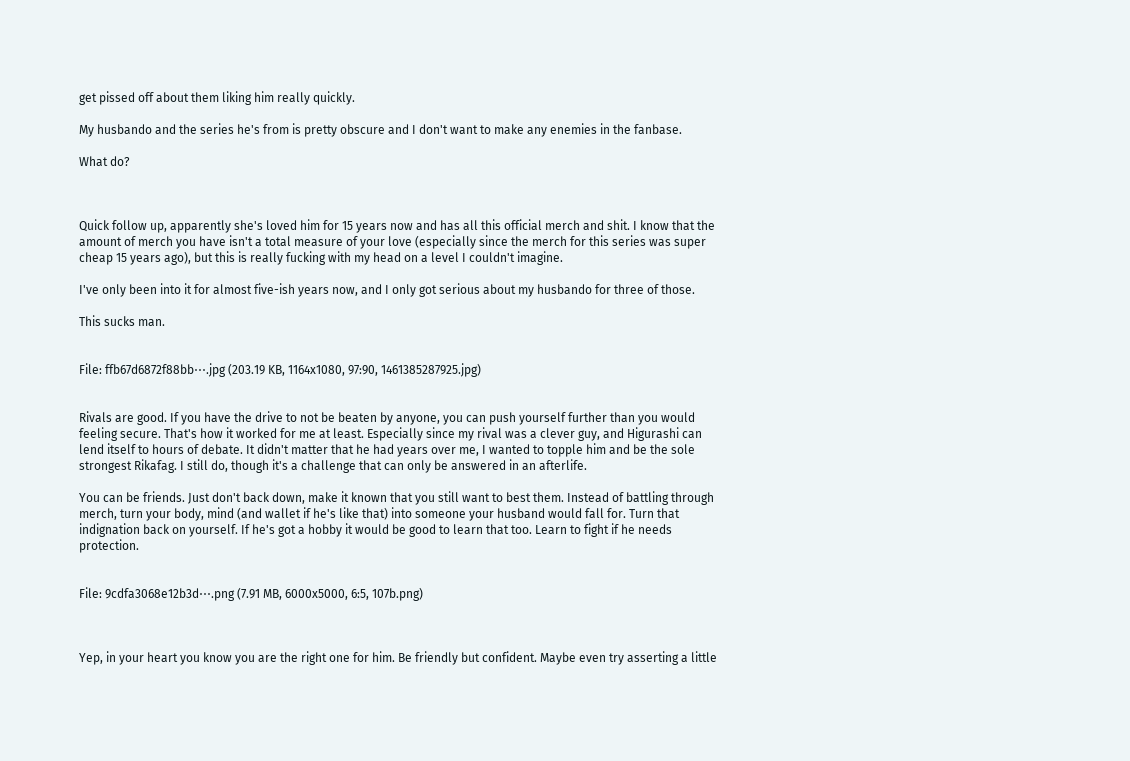get pissed off about them liking him really quickly.

My husbando and the series he's from is pretty obscure and I don't want to make any enemies in the fanbase.

What do?



Quick follow up, apparently she's loved him for 15 years now and has all this official merch and shit. I know that the amount of merch you have isn't a total measure of your love (especially since the merch for this series was super cheap 15 years ago), but this is really fucking with my head on a level I couldn't imagine.

I've only been into it for almost five-ish years now, and I only got serious about my husbando for three of those.

This sucks man.


File: ffb67d6872f88bb⋯.jpg (203.19 KB, 1164x1080, 97:90, 1461385287925.jpg)


Rivals are good. If you have the drive to not be beaten by anyone, you can push yourself further than you would feeling secure. That's how it worked for me at least. Especially since my rival was a clever guy, and Higurashi can lend itself to hours of debate. It didn't matter that he had years over me, I wanted to topple him and be the sole strongest Rikafag. I still do, though it's a challenge that can only be answered in an afterlife.

You can be friends. Just don't back down, make it known that you still want to best them. Instead of battling through merch, turn your body, mind (and wallet if he's like that) into someone your husband would fall for. Turn that indignation back on yourself. If he's got a hobby it would be good to learn that too. Learn to fight if he needs protection.


File: 9cdfa3068e12b3d⋯.png (7.91 MB, 6000x5000, 6:5, 107b.png)



Yep, in your heart you know you are the right one for him. Be friendly but confident. Maybe even try asserting a little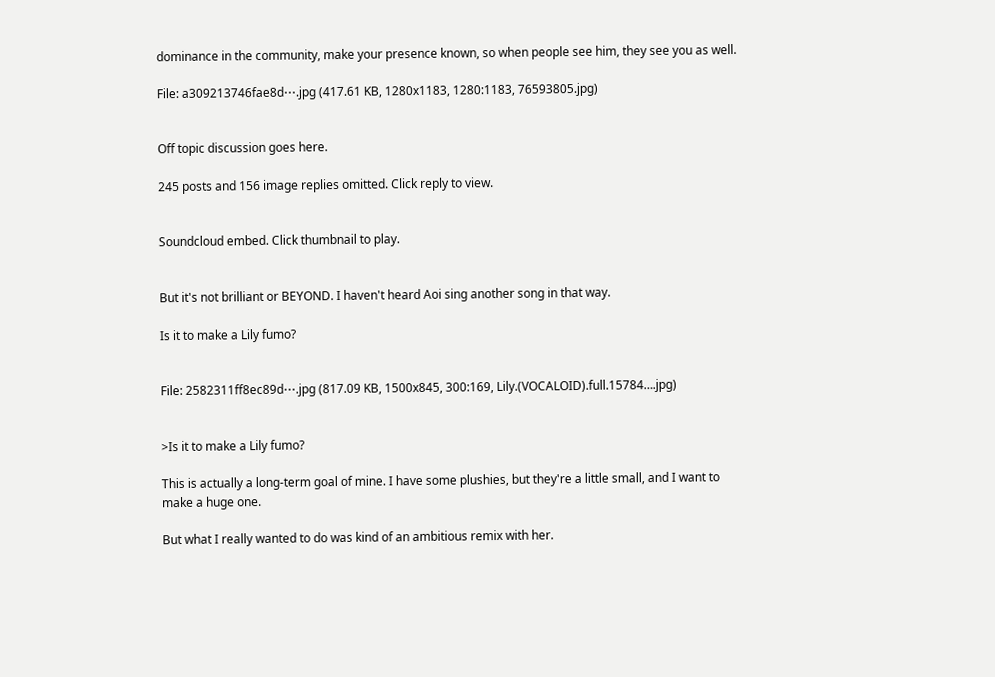dominance in the community, make your presence known, so when people see him, they see you as well.

File: a309213746fae8d⋯.jpg (417.61 KB, 1280x1183, 1280:1183, 76593805.jpg)


Off topic discussion goes here.

245 posts and 156 image replies omitted. Click reply to view.


Soundcloud embed. Click thumbnail to play.


But it's not brilliant or BEYOND. I haven't heard Aoi sing another song in that way.

Is it to make a Lily fumo?


File: 2582311ff8ec89d⋯.jpg (817.09 KB, 1500x845, 300:169, Lily.(VOCALOID).full.15784….jpg)


>Is it to make a Lily fumo?

This is actually a long-term goal of mine. I have some plushies, but they're a little small, and I want to make a huge one.

But what I really wanted to do was kind of an ambitious remix with her.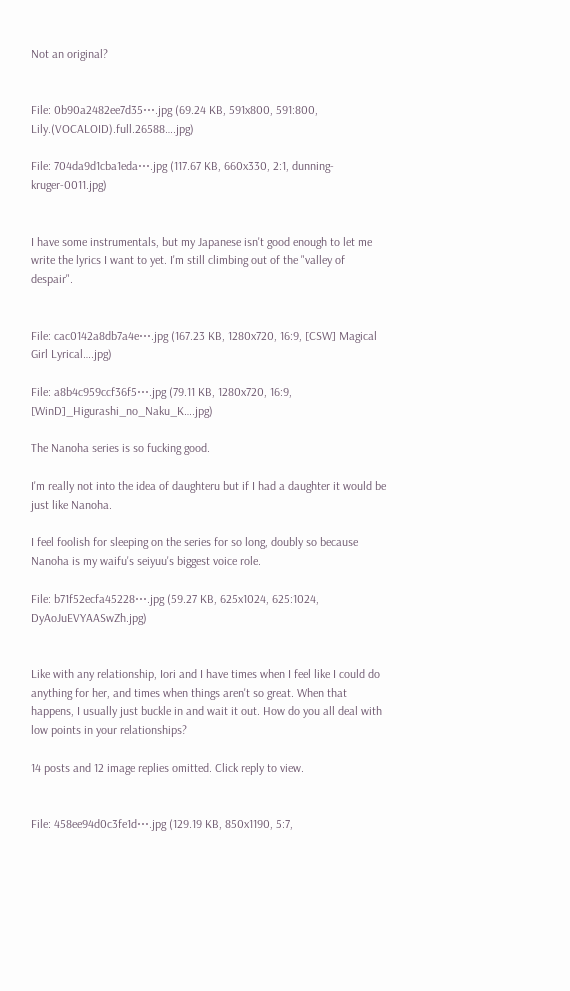Not an original?


File: 0b90a2482ee7d35⋯.jpg (69.24 KB, 591x800, 591:800, Lily.(VOCALOID).full.26588….jpg)

File: 704da9d1cba1eda⋯.jpg (117.67 KB, 660x330, 2:1, dunning-kruger-0011.jpg)


I have some instrumentals, but my Japanese isn't good enough to let me write the lyrics I want to yet. I'm still climbing out of the "valley of despair".


File: cac0142a8db7a4e⋯.jpg (167.23 KB, 1280x720, 16:9, [CSW] Magical Girl Lyrical….jpg)

File: a8b4c959ccf36f5⋯.jpg (79.11 KB, 1280x720, 16:9, [WinD]_Higurashi_no_Naku_K….jpg)

The Nanoha series is so fucking good.

I'm really not into the idea of daughteru but if I had a daughter it would be just like Nanoha.

I feel foolish for sleeping on the series for so long, doubly so because Nanoha is my waifu's seiyuu's biggest voice role.

File: b71f52ecfa45228⋯.jpg (59.27 KB, 625x1024, 625:1024, DyAoJuEVYAASwZh.jpg)


Like with any relationship, Iori and I have times when I feel like I could do anything for her, and times when things aren't so great. When that happens, I usually just buckle in and wait it out. How do you all deal with low points in your relationships?

14 posts and 12 image replies omitted. Click reply to view.


File: 458ee94d0c3fe1d⋯.jpg (129.19 KB, 850x1190, 5:7,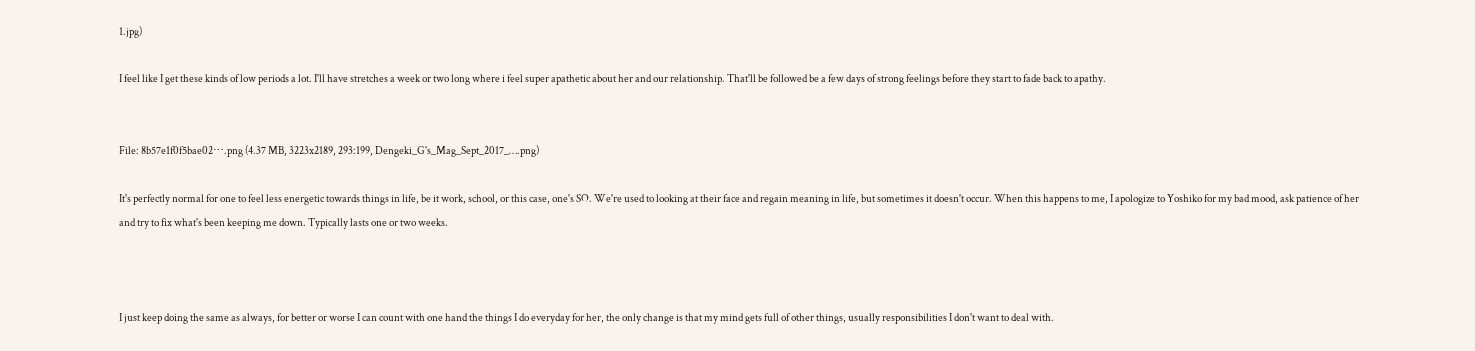1.jpg)

I feel like I get these kinds of low periods a lot. I'll have stretches a week or two long where i feel super apathetic about her and our relationship. That'll be followed be a few days of strong feelings before they start to fade back to apathy.


File: 8b57e1f0f5bae02⋯.png (4.37 MB, 3223x2189, 293:199, Dengeki_G's_Mag_Sept_2017_….png)

It's perfectly normal for one to feel less energetic towards things in life, be it work, school, or this case, one's SO. We're used to looking at their face and regain meaning in life, but sometimes it doesn't occur. When this happens to me, I apologize to Yoshiko for my bad mood, ask patience of her and try to fix what's been keeping me down. Typically lasts one or two weeks.



I just keep doing the same as always, for better or worse I can count with one hand the things I do everyday for her, the only change is that my mind gets full of other things, usually responsibilities I don't want to deal with.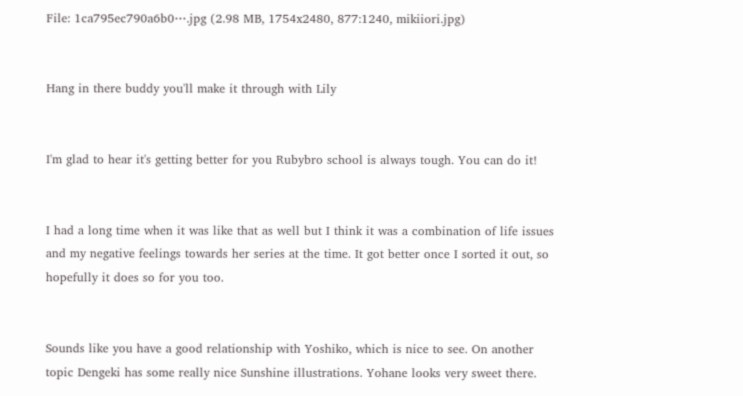File: 1ca795ec790a6b0⋯.jpg (2.98 MB, 1754x2480, 877:1240, mikiiori.jpg)


Hang in there buddy you'll make it through with Lily


I'm glad to hear it's getting better for you Rubybro school is always tough. You can do it!


I had a long time when it was like that as well but I think it was a combination of life issues and my negative feelings towards her series at the time. It got better once I sorted it out, so hopefully it does so for you too.


Sounds like you have a good relationship with Yoshiko, which is nice to see. On another topic Dengeki has some really nice Sunshine illustrations. Yohane looks very sweet there.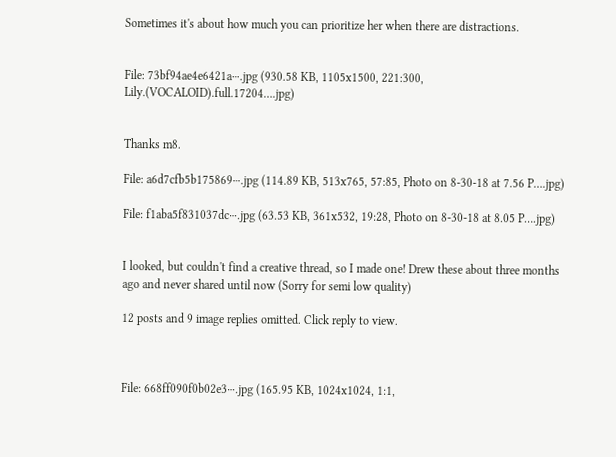Sometimes it's about how much you can prioritize her when there are distractions.


File: 73bf94ae4e6421a⋯.jpg (930.58 KB, 1105x1500, 221:300, Lily.(VOCALOID).full.17204….jpg)


Thanks m8.

File: a6d7cfb5b175869⋯.jpg (114.89 KB, 513x765, 57:85, Photo on 8-30-18 at 7.56 P….jpg)

File: f1aba5f831037dc⋯.jpg (63.53 KB, 361x532, 19:28, Photo on 8-30-18 at 8.05 P….jpg)


I looked, but couldn't find a creative thread, so I made one! Drew these about three months ago and never shared until now (Sorry for semi low quality)

12 posts and 9 image replies omitted. Click reply to view.



File: 668ff090f0b02e3⋯.jpg (165.95 KB, 1024x1024, 1:1,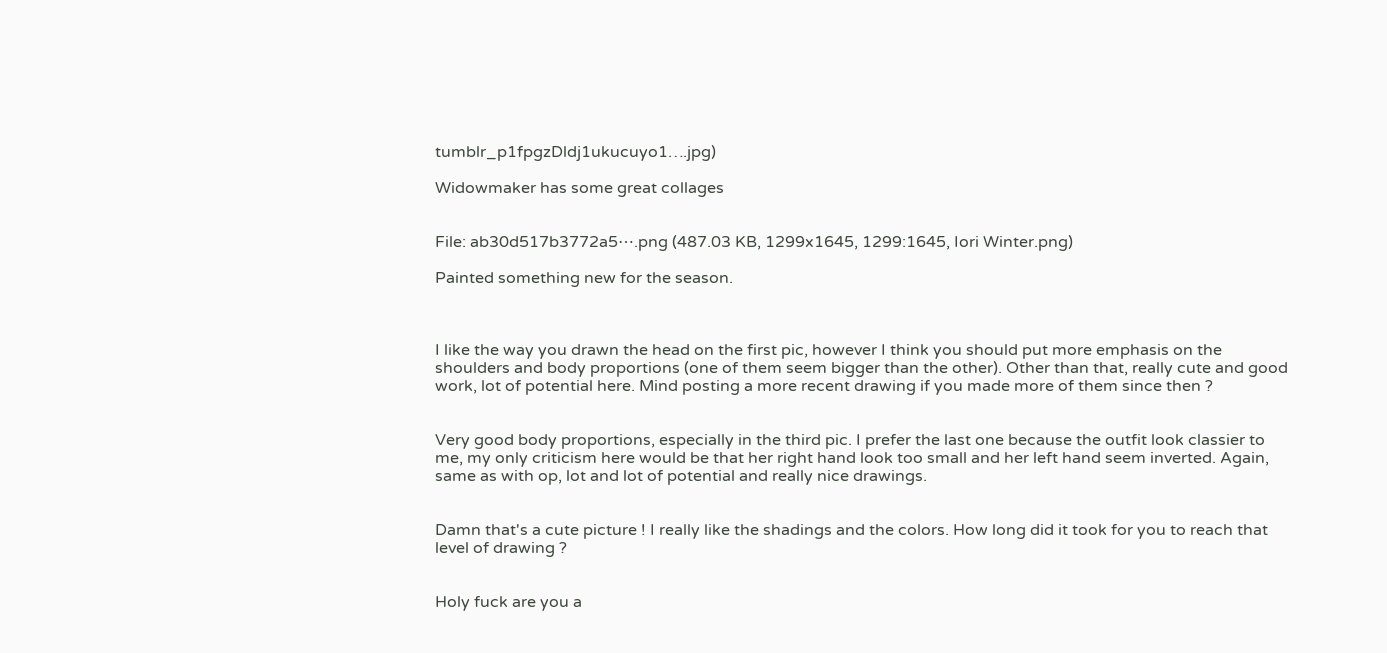tumblr_p1fpgzDldj1ukucuyo1….jpg)

Widowmaker has some great collages


File: ab30d517b3772a5⋯.png (487.03 KB, 1299x1645, 1299:1645, Iori Winter.png)

Painted something new for the season.



I like the way you drawn the head on the first pic, however I think you should put more emphasis on the shoulders and body proportions (one of them seem bigger than the other). Other than that, really cute and good work, lot of potential here. Mind posting a more recent drawing if you made more of them since then ?


Very good body proportions, especially in the third pic. I prefer the last one because the outfit look classier to me, my only criticism here would be that her right hand look too small and her left hand seem inverted. Again, same as with op, lot and lot of potential and really nice drawings.


Damn that's a cute picture ! I really like the shadings and the colors. How long did it took for you to reach that level of drawing ?


Holy fuck are you a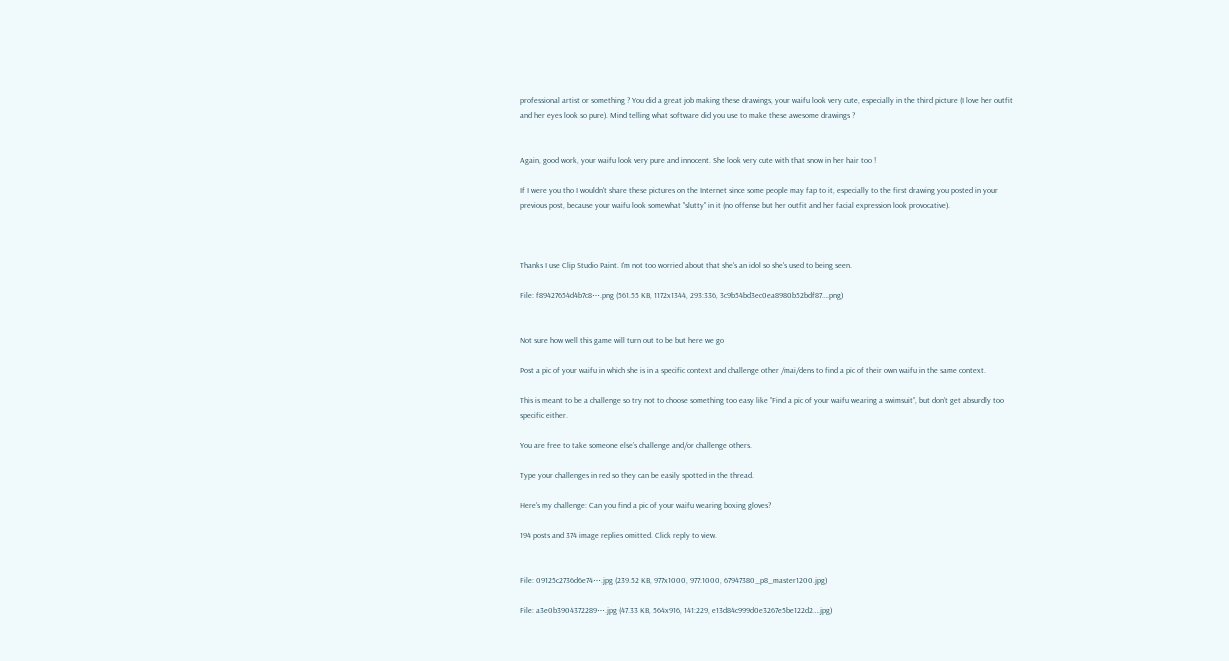professional artist or something ? You did a great job making these drawings, your waifu look very cute, especially in the third picture (I love her outfit and her eyes look so pure). Mind telling what software did you use to make these awesome drawings ?


Again, good work, your waifu look very pure and innocent. She look very cute with that snow in her hair too !

If I were you tho I wouldn't share these pictures on the Internet since some people may fap to it, especially to the first drawing you posted in your previous post, because your waifu look somewhat "slutty" in it (no offense but her outfit and her facial expression look provocative).



Thanks I use Clip Studio Paint. I'm not too worried about that she's an idol so she's used to being seen.

File: f89427654d4b7c8⋯.png (561.55 KB, 1172x1344, 293:336, 3c9b54bd3ec0ea8980b52bdf87….png)


Not sure how well this game will turn out to be but here we go

Post a pic of your waifu in which she is in a specific context and challenge other /mai/dens to find a pic of their own waifu in the same context.

This is meant to be a challenge so try not to choose something too easy like ‘’Find a pic of your waifu wearing a swimsuit’’, but don’t get absurdly too specific either.

You are free to take someone else’s challenge and/or challenge others.

Type your challenges in red so they can be easily spotted in the thread.

Here's my challenge: Can you find a pic of your waifu wearing boxing gloves?

194 posts and 374 image replies omitted. Click reply to view.


File: 09125c2736d6e74⋯.jpg (239.52 KB, 977x1000, 977:1000, 67947380_p8_master1200.jpg)

File: a3e0b3904372289⋯.jpg (47.33 KB, 564x916, 141:229, e13d84c999d0e3267e5be122d2….jpg)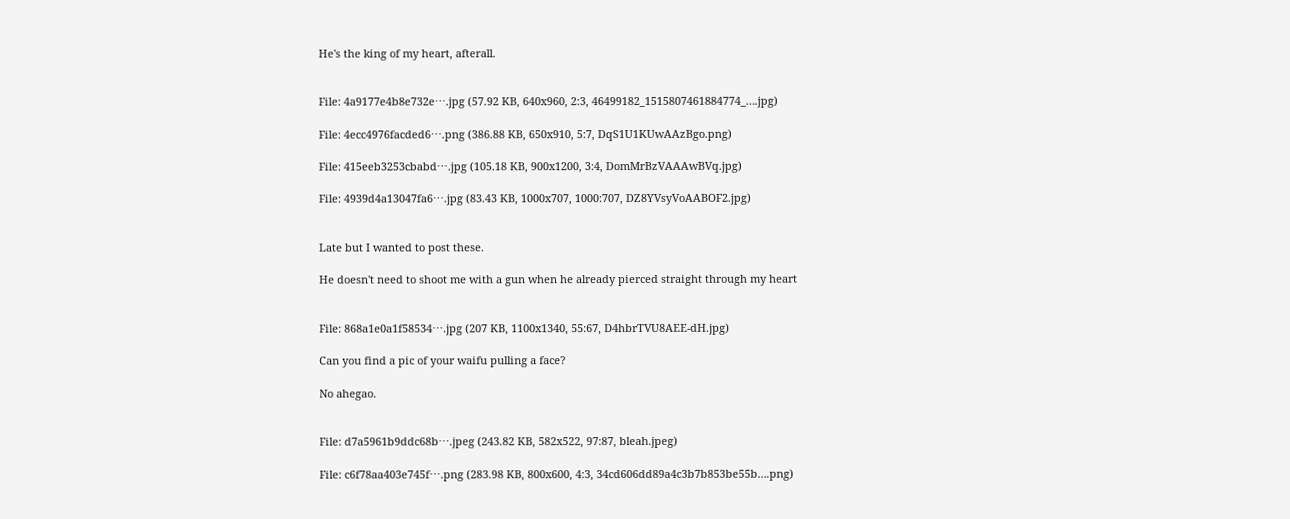He's the king of my heart, afterall.


File: 4a9177e4b8e732e⋯.jpg (57.92 KB, 640x960, 2:3, 46499182_1515807461884774_….jpg)

File: 4ecc4976facded6⋯.png (386.88 KB, 650x910, 5:7, DqS1U1KUwAAzBgo.png)

File: 415eeb3253cbabd⋯.jpg (105.18 KB, 900x1200, 3:4, DomMrBzVAAAwBVq.jpg)

File: 4939d4a13047fa6⋯.jpg (83.43 KB, 1000x707, 1000:707, DZ8YVsyVoAABOF2.jpg)


Late but I wanted to post these.

He doesn't need to shoot me with a gun when he already pierced straight through my heart


File: 868a1e0a1f58534⋯.jpg (207 KB, 1100x1340, 55:67, D4hbrTVU8AEE-dH.jpg)

Can you find a pic of your waifu pulling a face?

No ahegao.


File: d7a5961b9ddc68b⋯.jpeg (243.82 KB, 582x522, 97:87, bleah.jpeg)

File: c6f78aa403e745f⋯.png (283.98 KB, 800x600, 4:3, 34cd606dd89a4c3b7b853be55b….png)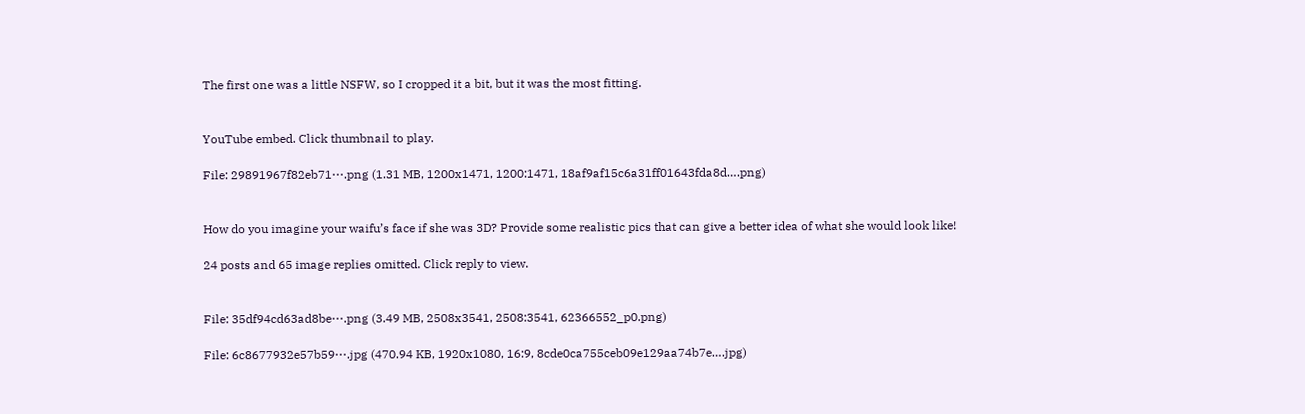The first one was a little NSFW, so I cropped it a bit, but it was the most fitting.


YouTube embed. Click thumbnail to play.

File: 29891967f82eb71⋯.png (1.31 MB, 1200x1471, 1200:1471, 18af9af15c6a31ff01643fda8d….png)


How do you imagine your waifu’s face if she was 3D? Provide some realistic pics that can give a better idea of what she would look like!

24 posts and 65 image replies omitted. Click reply to view.


File: 35df94cd63ad8be⋯.png (3.49 MB, 2508x3541, 2508:3541, 62366552_p0.png)

File: 6c8677932e57b59⋯.jpg (470.94 KB, 1920x1080, 16:9, 8cde0ca755ceb09e129aa74b7e….jpg)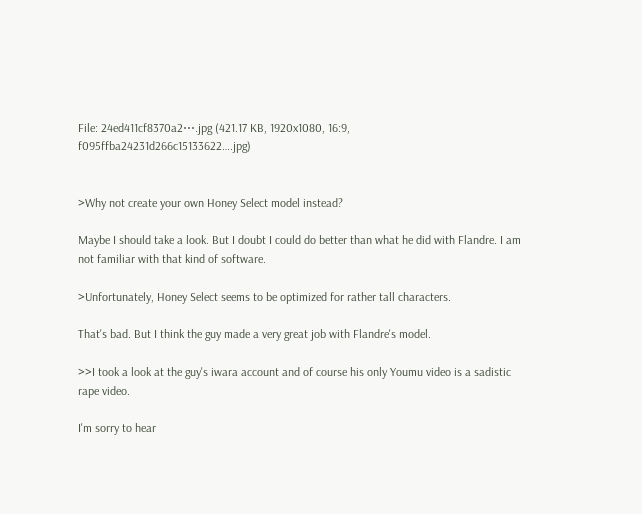File: 24ed411cf8370a2⋯.jpg (421.17 KB, 1920x1080, 16:9, f095ffba24231d266c15133622….jpg)


>Why not create your own Honey Select model instead?

Maybe I should take a look. But I doubt I could do better than what he did with Flandre. I am not familiar with that kind of software.

>Unfortunately, Honey Select seems to be optimized for rather tall characters.

That's bad. But I think the guy made a very great job with Flandre's model.

>>I took a look at the guy's iwara account and of course his only Youmu video is a sadistic rape video.

I'm sorry to hear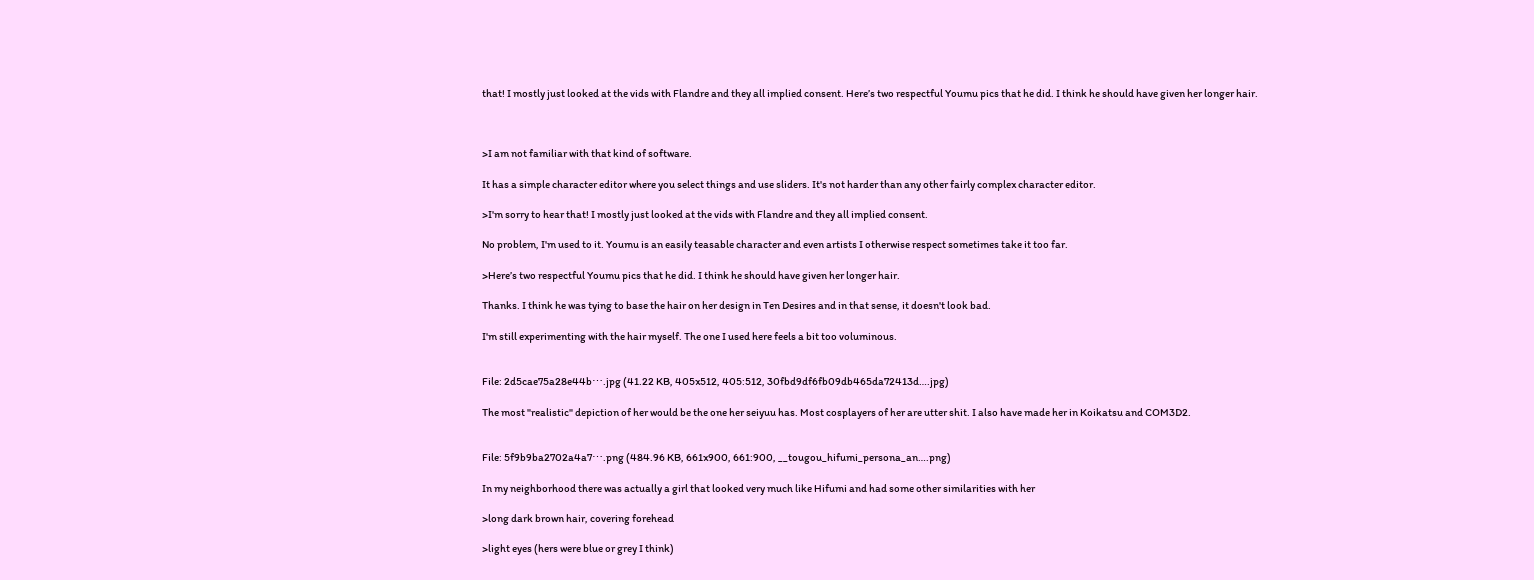that! I mostly just looked at the vids with Flandre and they all implied consent. Here’s two respectful Youmu pics that he did. I think he should have given her longer hair.



>I am not familiar with that kind of software.

It has a simple character editor where you select things and use sliders. It's not harder than any other fairly complex character editor.

>I'm sorry to hear that! I mostly just looked at the vids with Flandre and they all implied consent.

No problem, I'm used to it. Youmu is an easily teasable character and even artists I otherwise respect sometimes take it too far.

>Here’s two respectful Youmu pics that he did. I think he should have given her longer hair.

Thanks. I think he was tying to base the hair on her design in Ten Desires and in that sense, it doesn't look bad.

I'm still experimenting with the hair myself. The one I used here feels a bit too voluminous.


File: 2d5cae75a28e44b⋯.jpg (41.22 KB, 405x512, 405:512, 30fbd9df6fb09db465da72413d….jpg)

The most "realistic" depiction of her would be the one her seiyuu has. Most cosplayers of her are utter shit. I also have made her in Koikatsu and COM3D2.


File: 5f9b9ba2702a4a7⋯.png (484.96 KB, 661x900, 661:900, __tougou_hifumi_persona_an….png)

In my neighborhood there was actually a girl that looked very much like Hifumi and had some other similarities with her

>long dark brown hair, covering forehead

>light eyes (hers were blue or grey I think)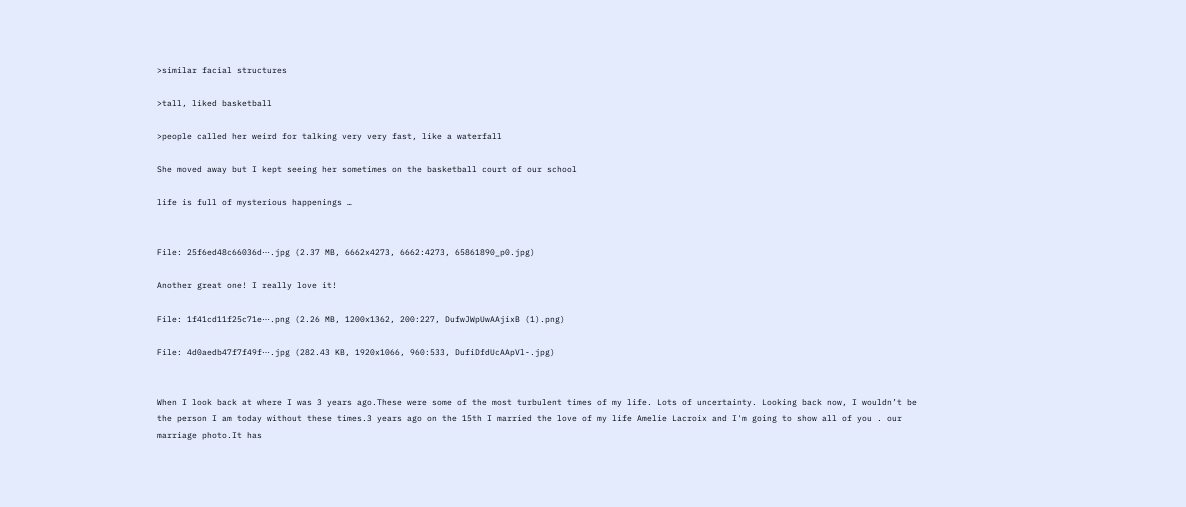>similar facial structures

>tall, liked basketball

>people called her weird for talking very very fast, like a waterfall

She moved away but I kept seeing her sometimes on the basketball court of our school

life is full of mysterious happenings …


File: 25f6ed48c66036d⋯.jpg (2.37 MB, 6662x4273, 6662:4273, 65861890_p0.jpg)

Another great one! I really love it!

File: 1f41cd11f25c71e⋯.png (2.26 MB, 1200x1362, 200:227, DufwJWpUwAAjixB (1).png)

File: 4d0aedb47f7f49f⋯.jpg (282.43 KB, 1920x1066, 960:533, DufiDfdUcAApVl-.jpg)


When I look back at where I was 3 years ago.These were some of the most turbulent times of my life. Lots of uncertainty. Looking back now, I wouldn’t be the person I am today without these times.3 years ago on the 15th I married the love of my life Amelie Lacroix and I'm going to show all of you . our marriage photo.It has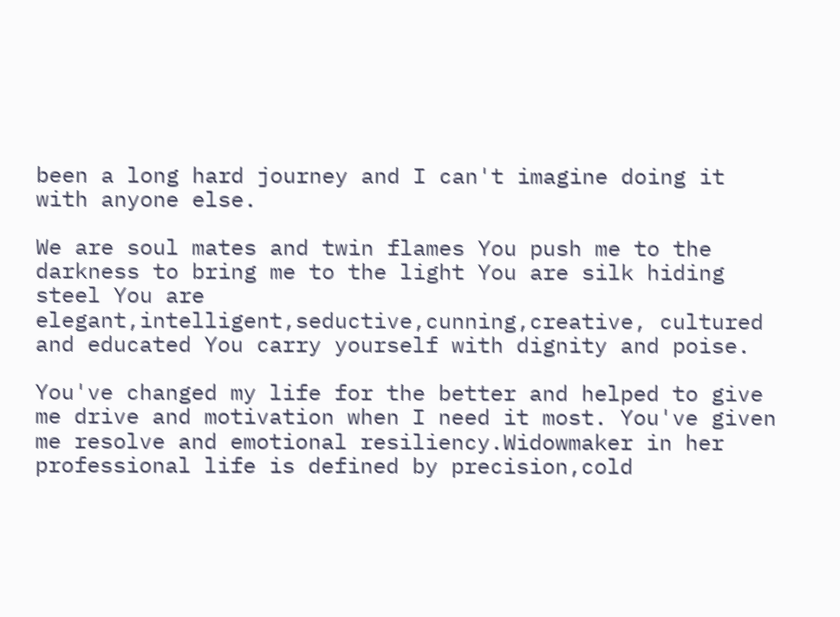been a long hard journey and I can't imagine doing it with anyone else.

We are soul mates and twin flames You push me to the darkness to bring me to the light You are silk hiding steel You are elegant,intelligent,seductive,cunning,creative, cultured and educated You carry yourself with dignity and poise.

You've changed my life for the better and helped to give me drive and motivation when I need it most. You've given me resolve and emotional resiliency.Widowmaker in her professional life is defined by precision,cold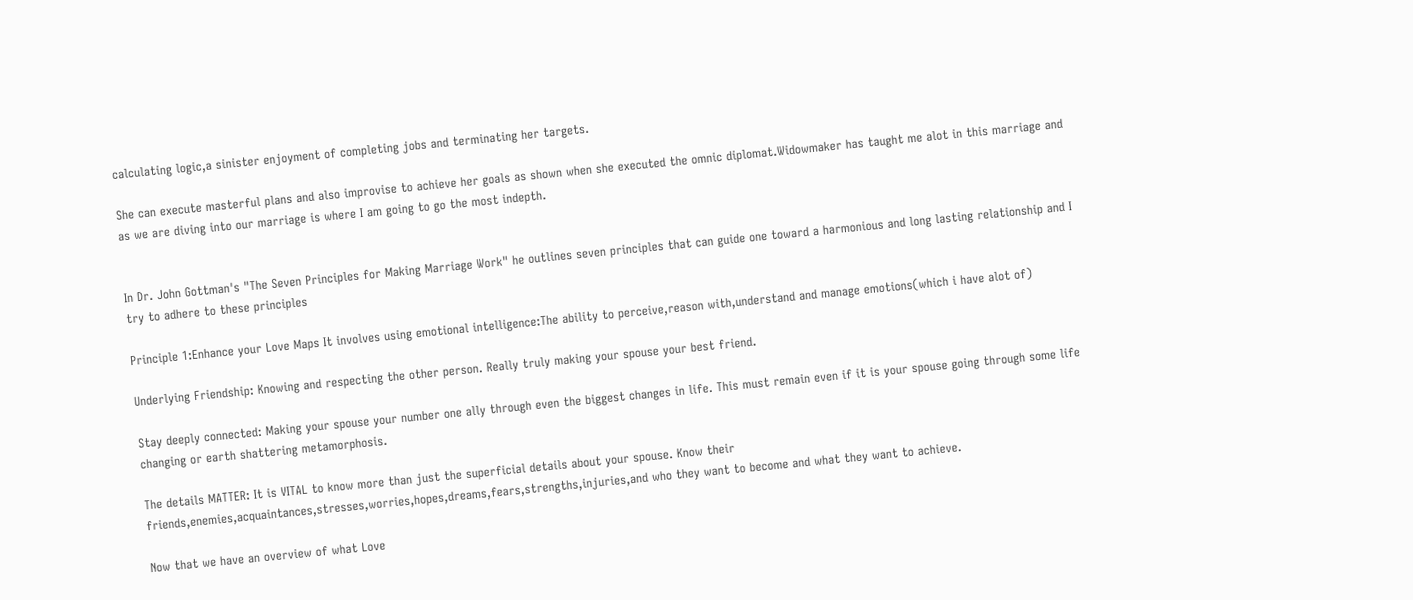calculating logic,a sinister enjoyment of completing jobs and terminating her targets.

She can execute masterful plans and also improvise to achieve her goals as shown when she executed the omnic diplomat.Widowmaker has taught me alot in this marriage and as we are diving into our marriage is where I am going to go the most indepth.


In Dr. John Gottman's "The Seven Principles for Making Marriage Work" he outlines seven principles that can guide one toward a harmonious and long lasting relationship and I try to adhere to these principles

Principle 1:Enhance your Love Maps It involves using emotional intelligence:The ability to perceive,reason with,understand and manage emotions(which i have alot of)

Underlying Friendship: Knowing and respecting the other person. Really truly making your spouse your best friend.

Stay deeply connected: Making your spouse your number one ally through even the biggest changes in life. This must remain even if it is your spouse going through some life changing or earth shattering metamorphosis.

The details MATTER: It is VITAL to know more than just the superficial details about your spouse. Know their friends,enemies,acquaintances,stresses,worries,hopes,dreams,fears,strengths,injuries,and who they want to become and what they want to achieve.

Now that we have an overview of what Love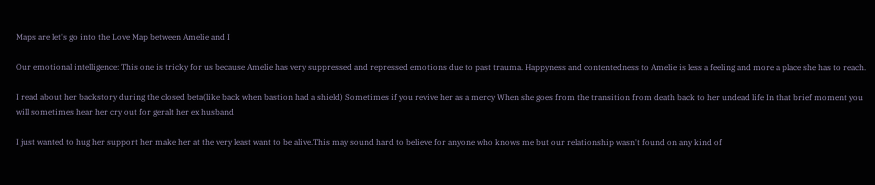Maps are let's go into the Love Map between Amelie and I

Our emotional intelligence: This one is tricky for us because Amelie has very suppressed and repressed emotions due to past trauma. Happyness and contentedness to Amelie is less a feeling and more a place she has to reach.

I read about her backstory during the closed beta(like back when bastion had a shield) Sometimes if you revive her as a mercy When she goes from the transition from death back to her undead life In that brief moment you will sometimes hear her cry out for geralt her ex husband

I just wanted to hug her support her make her at the very least want to be alive.This may sound hard to believe for anyone who knows me but our relationship wasn't found on any kind of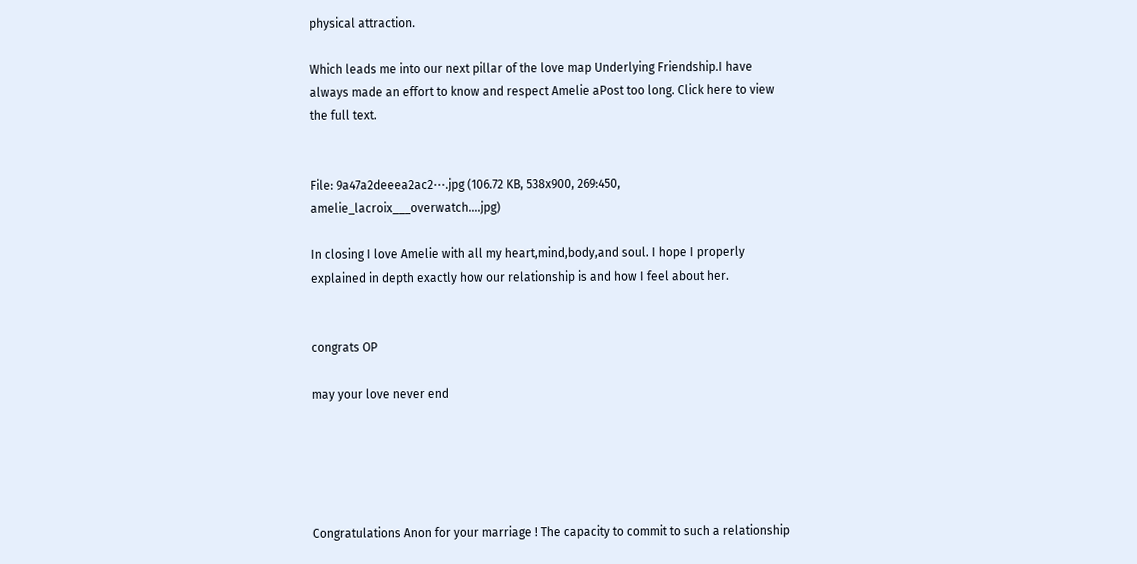physical attraction.

Which leads me into our next pillar of the love map Underlying Friendship.I have always made an effort to know and respect Amelie aPost too long. Click here to view the full text.


File: 9a47a2deeea2ac2⋯.jpg (106.72 KB, 538x900, 269:450, amelie_lacroix___overwatch….jpg)

In closing I love Amelie with all my heart,mind,body,and soul. I hope I properly explained in depth exactly how our relationship is and how I feel about her.


congrats OP

may your love never end





Congratulations Anon for your marriage ! The capacity to commit to such a relationship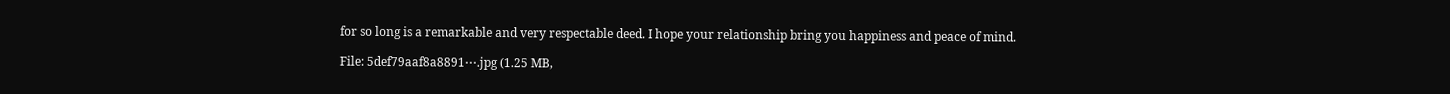for so long is a remarkable and very respectable deed. I hope your relationship bring you happiness and peace of mind.

File: 5def79aaf8a8891⋯.jpg (1.25 MB,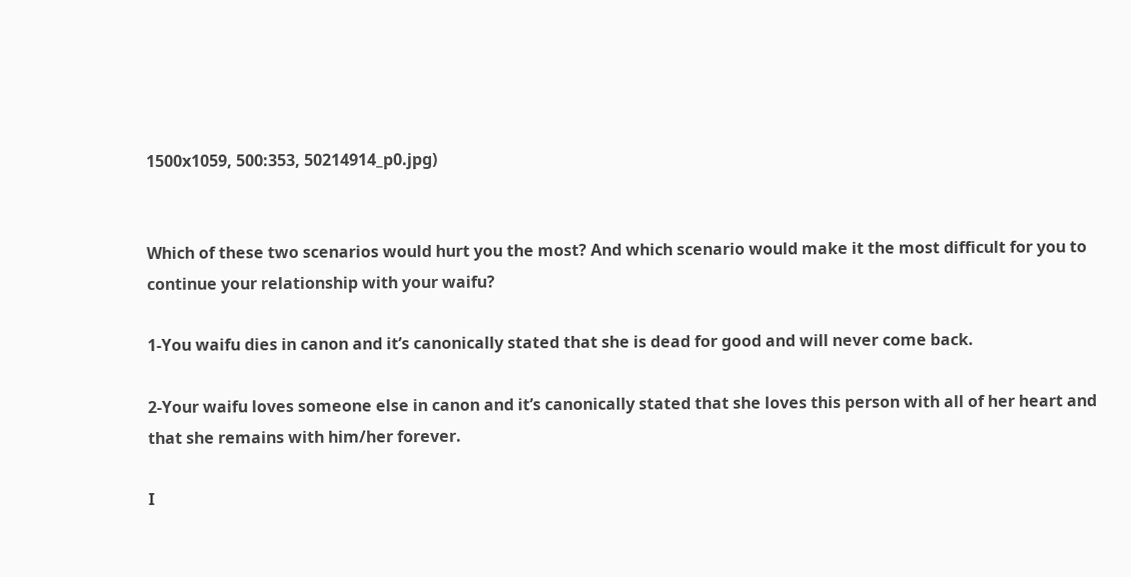1500x1059, 500:353, 50214914_p0.jpg)


Which of these two scenarios would hurt you the most? And which scenario would make it the most difficult for you to continue your relationship with your waifu?

1-You waifu dies in canon and it’s canonically stated that she is dead for good and will never come back.

2-Your waifu loves someone else in canon and it’s canonically stated that she loves this person with all of her heart and that she remains with him/her forever.

I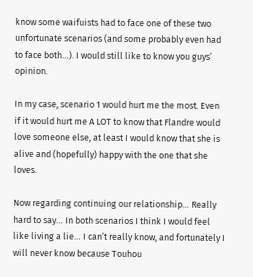know some waifuists had to face one of these two unfortunate scenarios (and some probably even had to face both…). I would still like to know you guys’ opinion.

In my case, scenario 1 would hurt me the most. Even if it would hurt me A LOT to know that Flandre would love someone else, at least I would know that she is alive and (hopefully) happy with the one that she loves.

Now regarding continuing our relationship… Really hard to say… In both scenarios I think I would feel like living a lie… I can’t really know, and fortunately I will never know because Touhou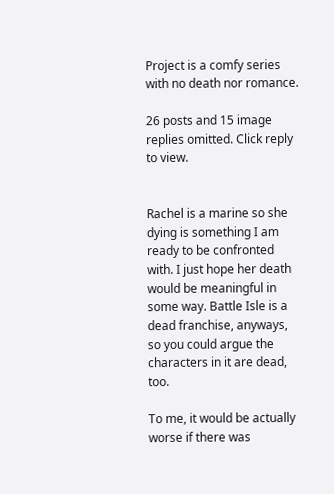Project is a comfy series with no death nor romance.

26 posts and 15 image replies omitted. Click reply to view.


Rachel is a marine so she dying is something I am ready to be confronted with. I just hope her death would be meaningful in some way. Battle Isle is a dead franchise, anyways, so you could argue the characters in it are dead, too.

To me, it would be actually worse if there was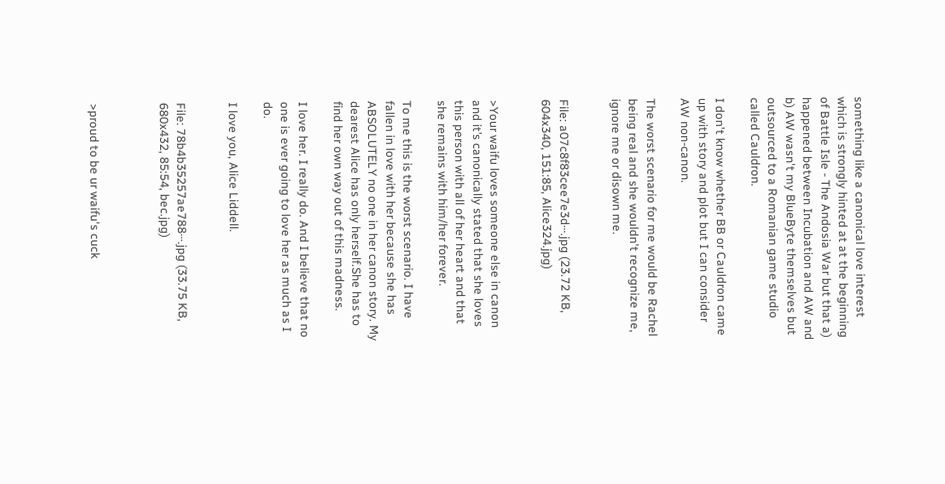something like a canonical love interest which is strongly hinted at at the beginning of Battle Isle - The Andosia War but that a) happened between Incubation and AW and b) AW wasn't my BlueByte themselves but outsourced to a Romanian game studio called Cauldron.

I don't know whether BB or Cauldron came up with story and plot but I can consider AW non-canon.

The worst scenario for me would be Rachel being real and she wouldn't recognize me, ignore me or disown me.


File: a07c8f83cee7e3d⋯.jpg (23.72 KB, 604x340, 151:85, Alice324.jpg)


>Your waifu loves someone else in canon and it’s canonically stated that she loves this person with all of her heart and that she remains with him/her forever.

To me this is the worst scenario. I have fallen in love with her because she has ABSOLUTELY no one in her canon story. My dearest Alice has only herself.She has to find her own way out of this madness.

I love her. I really do. And I believe that no one is ever going to love her as much as I do.

I love you, Alice Liddell.


File: 78b4b35257ae788⋯.jpg (33.75 KB, 680x432, 85:54, bec.jpg)



>proud to be ur waifu's cuck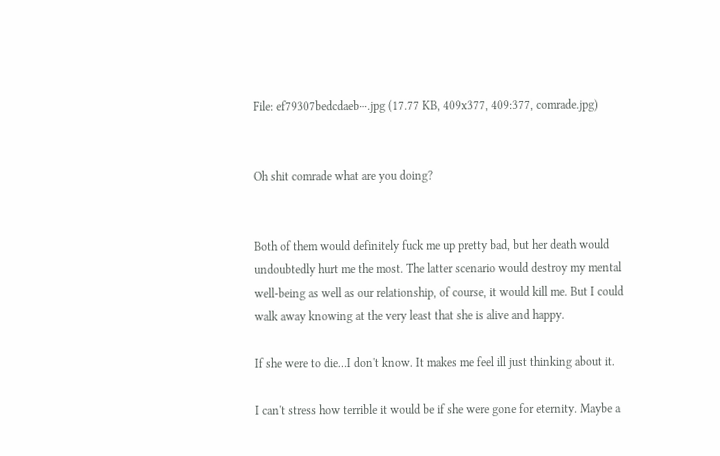File: ef79307bedcdaeb⋯.jpg (17.77 KB, 409x377, 409:377, comrade.jpg)


Oh shit comrade what are you doing?


Both of them would definitely fuck me up pretty bad, but her death would undoubtedly hurt me the most. The latter scenario would destroy my mental well-being as well as our relationship, of course, it would kill me. But I could walk away knowing at the very least that she is alive and happy.

If she were to die…I don't know. It makes me feel ill just thinking about it.

I can't stress how terrible it would be if she were gone for eternity. Maybe a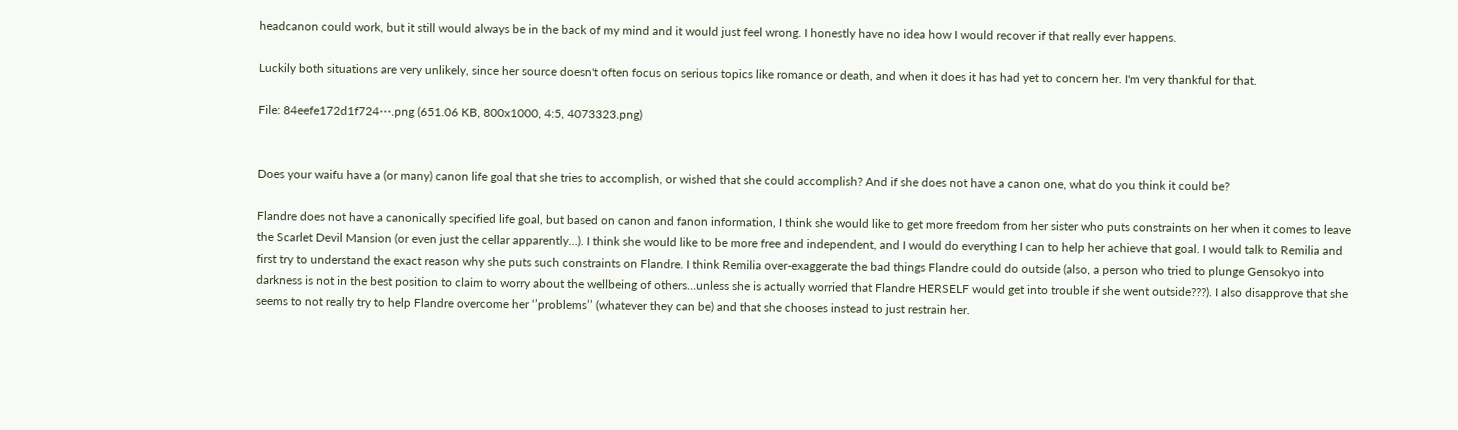headcanon could work, but it still would always be in the back of my mind and it would just feel wrong. I honestly have no idea how I would recover if that really ever happens.

Luckily both situations are very unlikely, since her source doesn't often focus on serious topics like romance or death, and when it does it has had yet to concern her. I'm very thankful for that.

File: 84eefe172d1f724⋯.png (651.06 KB, 800x1000, 4:5, 4073323.png)


Does your waifu have a (or many) canon life goal that she tries to accomplish, or wished that she could accomplish? And if she does not have a canon one, what do you think it could be?

Flandre does not have a canonically specified life goal, but based on canon and fanon information, I think she would like to get more freedom from her sister who puts constraints on her when it comes to leave the Scarlet Devil Mansion (or even just the cellar apparently…). I think she would like to be more free and independent, and I would do everything I can to help her achieve that goal. I would talk to Remilia and first try to understand the exact reason why she puts such constraints on Flandre. I think Remilia over-exaggerate the bad things Flandre could do outside (also, a person who tried to plunge Gensokyo into darkness is not in the best position to claim to worry about the wellbeing of others…unless she is actually worried that Flandre HERSELF would get into trouble if she went outside???). I also disapprove that she seems to not really try to help Flandre overcome her ‘’problems’’ (whatever they can be) and that she chooses instead to just restrain her.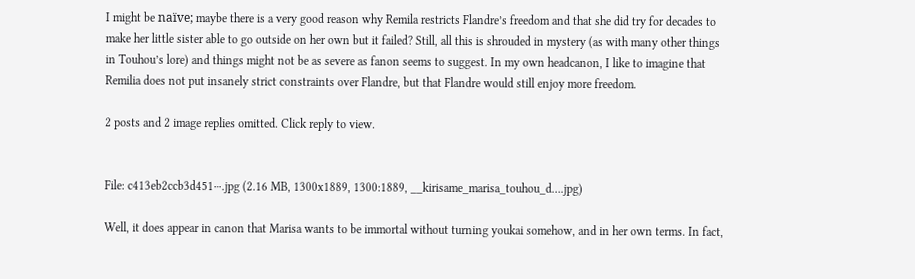I might be naïve; maybe there is a very good reason why Remila restricts Flandre’s freedom and that she did try for decades to make her little sister able to go outside on her own but it failed? Still, all this is shrouded in mystery (as with many other things in Touhou’s lore) and things might not be as severe as fanon seems to suggest. In my own headcanon, I like to imagine that Remilia does not put insanely strict constraints over Flandre, but that Flandre would still enjoy more freedom.

2 posts and 2 image replies omitted. Click reply to view.


File: c413eb2ccb3d451⋯.jpg (2.16 MB, 1300x1889, 1300:1889, __kirisame_marisa_touhou_d….jpg)

Well, it does appear in canon that Marisa wants to be immortal without turning youkai somehow, and in her own terms. In fact,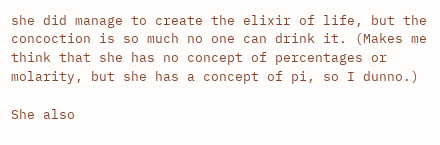she did manage to create the elixir of life, but the concoction is so much no one can drink it. (Makes me think that she has no concept of percentages or molarity, but she has a concept of pi, so I dunno.)

She also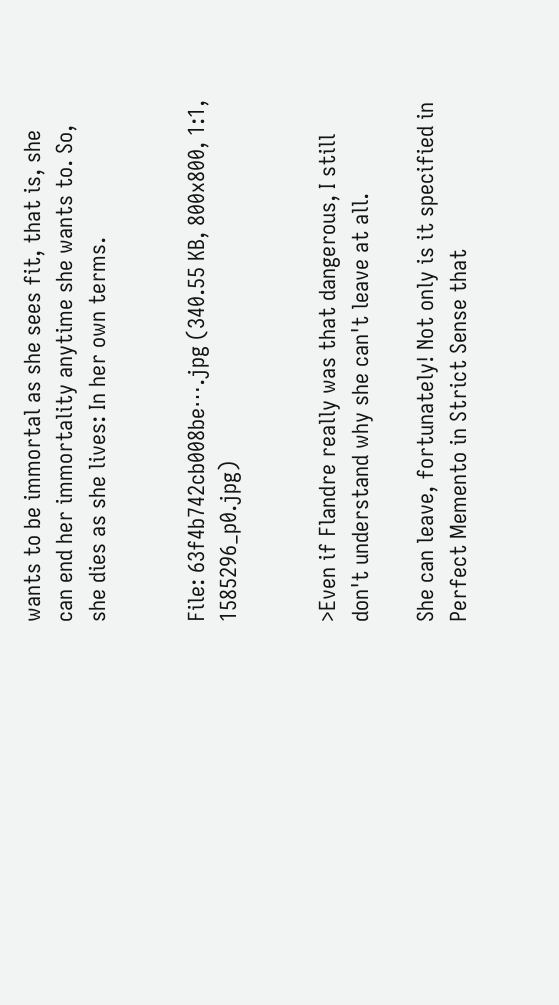wants to be immortal as she sees fit, that is, she can end her immortality anytime she wants to. So, she dies as she lives: In her own terms.


File: 63f4b742cb008be⋯.jpg (340.55 KB, 800x800, 1:1, 1585296_p0.jpg)


>Even if Flandre really was that dangerous, I still don't understand why she can't leave at all.

She can leave, fortunately! Not only is it specified in Perfect Memento in Strict Sense that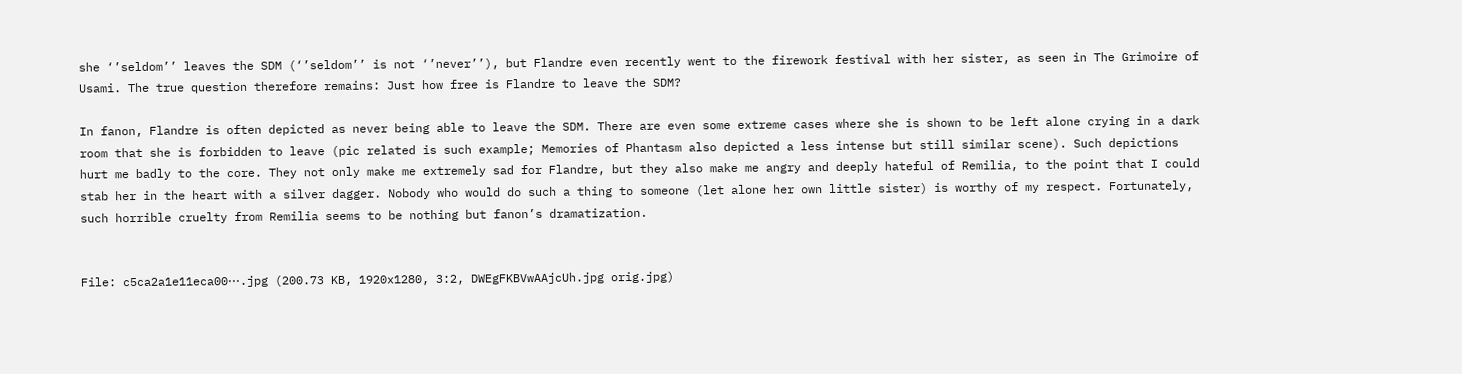she ‘’seldom’’ leaves the SDM (‘’seldom’’ is not ‘’never’’), but Flandre even recently went to the firework festival with her sister, as seen in The Grimoire of Usami. The true question therefore remains: Just how free is Flandre to leave the SDM?

In fanon, Flandre is often depicted as never being able to leave the SDM. There are even some extreme cases where she is shown to be left alone crying in a dark room that she is forbidden to leave (pic related is such example; Memories of Phantasm also depicted a less intense but still similar scene). Such depictions hurt me badly to the core. They not only make me extremely sad for Flandre, but they also make me angry and deeply hateful of Remilia, to the point that I could stab her in the heart with a silver dagger. Nobody who would do such a thing to someone (let alone her own little sister) is worthy of my respect. Fortunately, such horrible cruelty from Remilia seems to be nothing but fanon’s dramatization.


File: c5ca2a1e11eca00⋯.jpg (200.73 KB, 1920x1280, 3:2, DWEgFKBVwAAjcUh.jpg orig.jpg)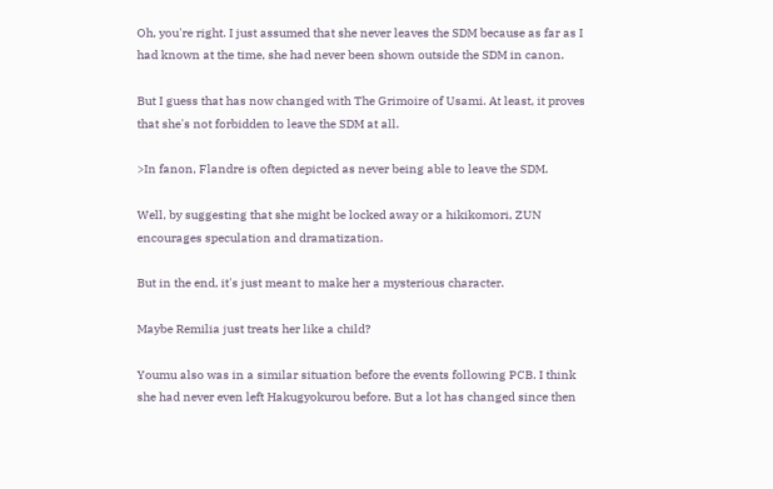Oh, you're right. I just assumed that she never leaves the SDM because as far as I had known at the time, she had never been shown outside the SDM in canon.

But I guess that has now changed with The Grimoire of Usami. At least, it proves that she's not forbidden to leave the SDM at all.

>In fanon, Flandre is often depicted as never being able to leave the SDM.

Well, by suggesting that she might be locked away or a hikikomori, ZUN encourages speculation and dramatization.

But in the end, it's just meant to make her a mysterious character.

Maybe Remilia just treats her like a child?

Youmu also was in a similar situation before the events following PCB. I think she had never even left Hakugyokurou before. But a lot has changed since then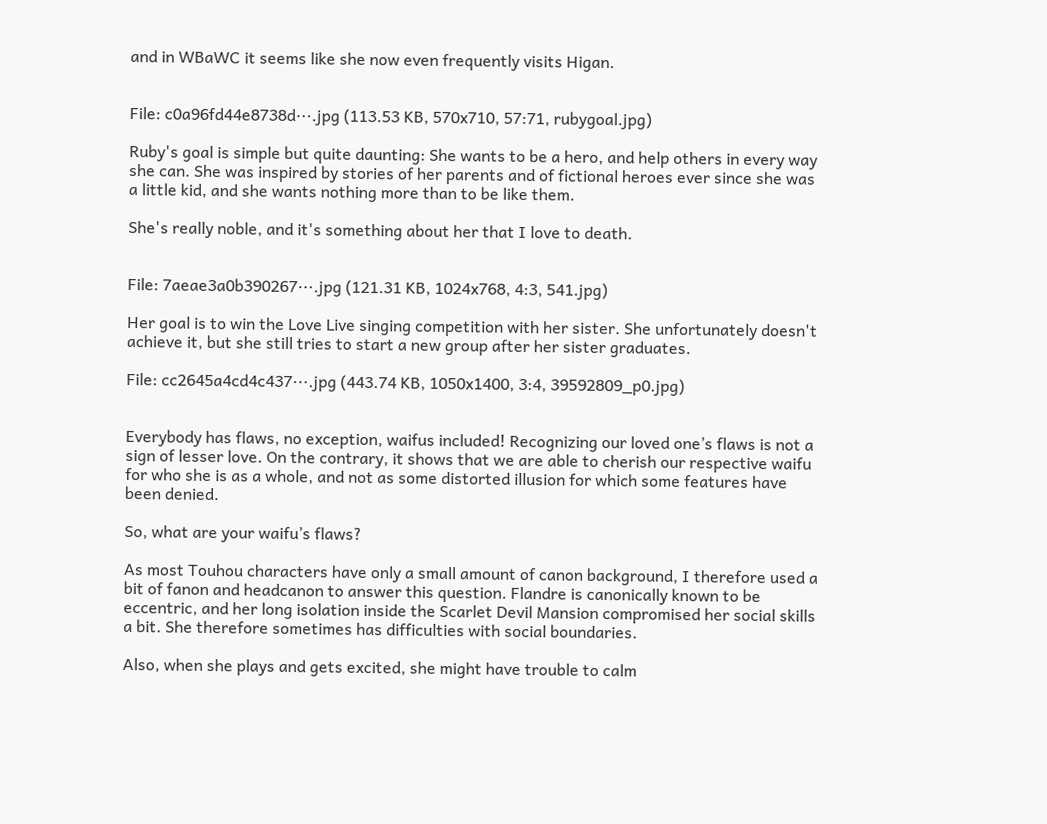and in WBaWC it seems like she now even frequently visits Higan.


File: c0a96fd44e8738d⋯.jpg (113.53 KB, 570x710, 57:71, rubygoal.jpg)

Ruby's goal is simple but quite daunting: She wants to be a hero, and help others in every way she can. She was inspired by stories of her parents and of fictional heroes ever since she was a little kid, and she wants nothing more than to be like them.

She's really noble, and it's something about her that I love to death.


File: 7aeae3a0b390267⋯.jpg (121.31 KB, 1024x768, 4:3, 541.jpg)

Her goal is to win the Love Live singing competition with her sister. She unfortunately doesn't achieve it, but she still tries to start a new group after her sister graduates.

File: cc2645a4cd4c437⋯.jpg (443.74 KB, 1050x1400, 3:4, 39592809_p0.jpg)


Everybody has flaws, no exception, waifus included! Recognizing our loved one’s flaws is not a sign of lesser love. On the contrary, it shows that we are able to cherish our respective waifu for who she is as a whole, and not as some distorted illusion for which some features have been denied.

So, what are your waifu’s flaws?

As most Touhou characters have only a small amount of canon background, I therefore used a bit of fanon and headcanon to answer this question. Flandre is canonically known to be eccentric, and her long isolation inside the Scarlet Devil Mansion compromised her social skills a bit. She therefore sometimes has difficulties with social boundaries.

Also, when she plays and gets excited, she might have trouble to calm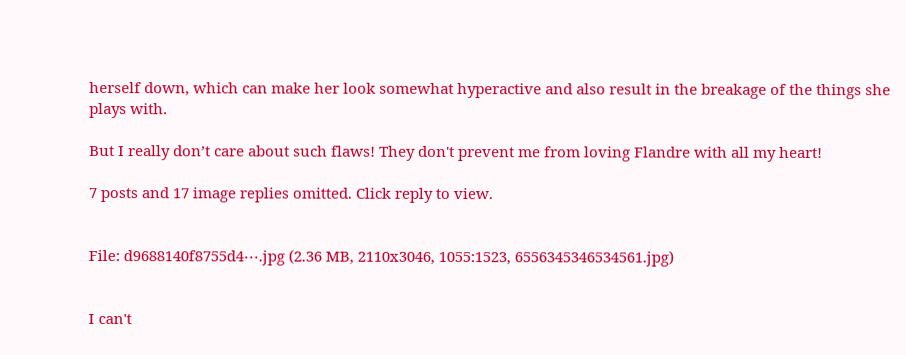herself down, which can make her look somewhat hyperactive and also result in the breakage of the things she plays with.

But I really don’t care about such flaws! They don't prevent me from loving Flandre with all my heart!

7 posts and 17 image replies omitted. Click reply to view.


File: d9688140f8755d4⋯.jpg (2.36 MB, 2110x3046, 1055:1523, 6556345346534561.jpg)


I can't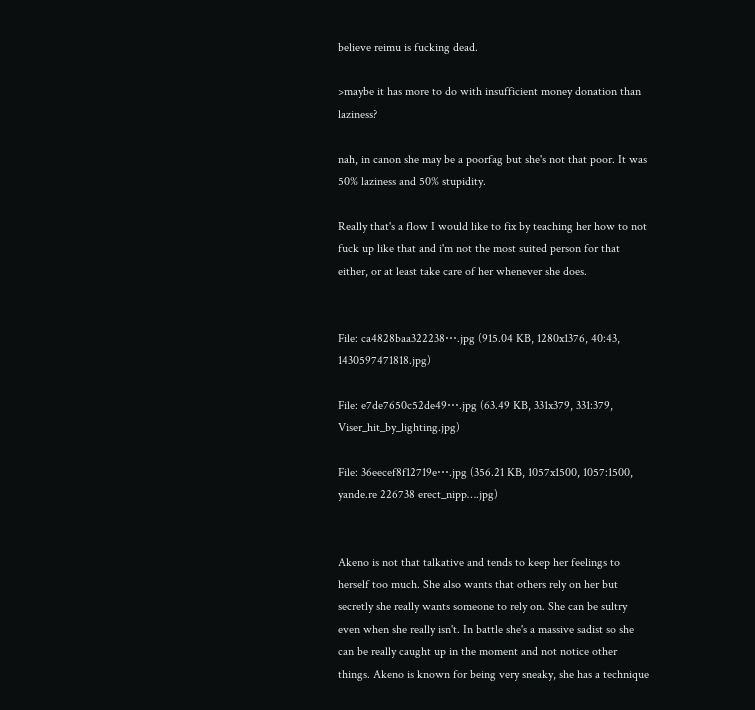believe reimu is fucking dead.

>maybe it has more to do with insufficient money donation than laziness?

nah, in canon she may be a poorfag but she's not that poor. It was 50% laziness and 50% stupidity.

Really that's a flow I would like to fix by teaching her how to not fuck up like that and i'm not the most suited person for that either, or at least take care of her whenever she does.


File: ca4828baa322238⋯.jpg (915.04 KB, 1280x1376, 40:43, 1430597471818.jpg)

File: e7de7650c52de49⋯.jpg (63.49 KB, 331x379, 331:379, Viser_hit_by_lighting.jpg)

File: 36eecef8f12719e⋯.jpg (356.21 KB, 1057x1500, 1057:1500, yande.re 226738 erect_nipp….jpg)


Akeno is not that talkative and tends to keep her feelings to herself too much. She also wants that others rely on her but secretly she really wants someone to rely on. She can be sultry even when she really isn't. In battle she's a massive sadist so she can be really caught up in the moment and not notice other things. Akeno is known for being very sneaky, she has a technique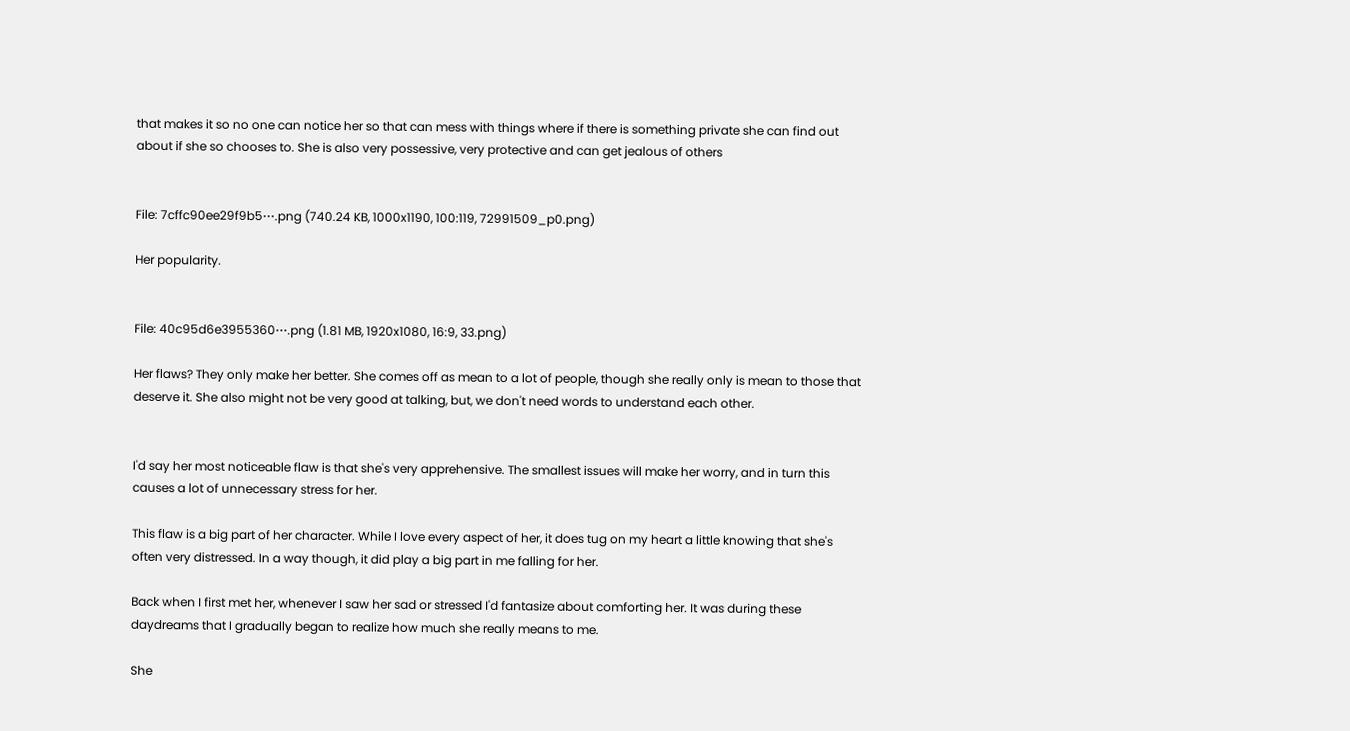that makes it so no one can notice her so that can mess with things where if there is something private she can find out about if she so chooses to. She is also very possessive, very protective and can get jealous of others


File: 7cffc90ee29f9b5⋯.png (740.24 KB, 1000x1190, 100:119, 72991509_p0.png)

Her popularity.


File: 40c95d6e3955360⋯.png (1.81 MB, 1920x1080, 16:9, 33.png)

Her flaws? They only make her better. She comes off as mean to a lot of people, though she really only is mean to those that deserve it. She also might not be very good at talking, but, we don't need words to understand each other.


I'd say her most noticeable flaw is that she's very apprehensive. The smallest issues will make her worry, and in turn this causes a lot of unnecessary stress for her.

This flaw is a big part of her character. While I love every aspect of her, it does tug on my heart a little knowing that she's often very distressed. In a way though, it did play a big part in me falling for her.

Back when I first met her, whenever I saw her sad or stressed I'd fantasize about comforting her. It was during these daydreams that I gradually began to realize how much she really means to me.

She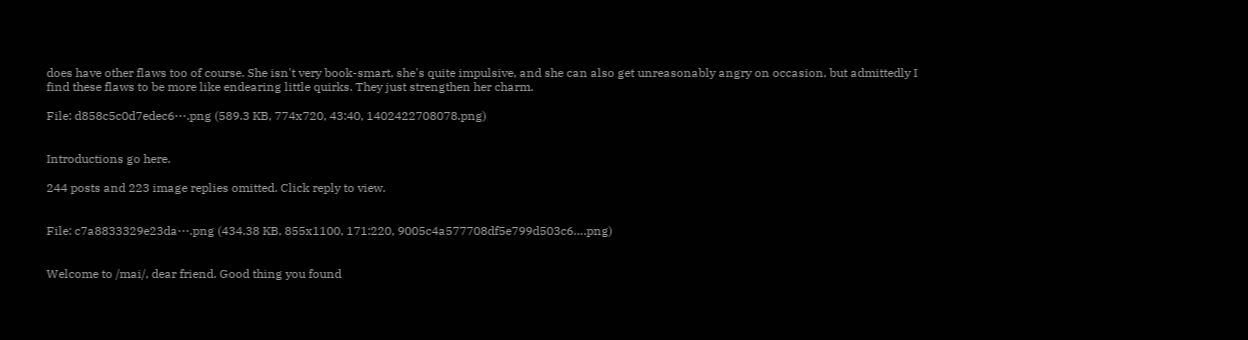does have other flaws too of course. She isn't very book-smart, she's quite impulsive, and she can also get unreasonably angry on occasion, but admittedly I find these flaws to be more like endearing little quirks. They just strengthen her charm.

File: d858c5c0d7edec6⋯.png (589.3 KB, 774x720, 43:40, 1402422708078.png)


Introductions go here.

244 posts and 223 image replies omitted. Click reply to view.


File: c7a8833329e23da⋯.png (434.38 KB, 855x1100, 171:220, 9005c4a577708df5e799d503c6….png)


Welcome to /mai/, dear friend. Good thing you found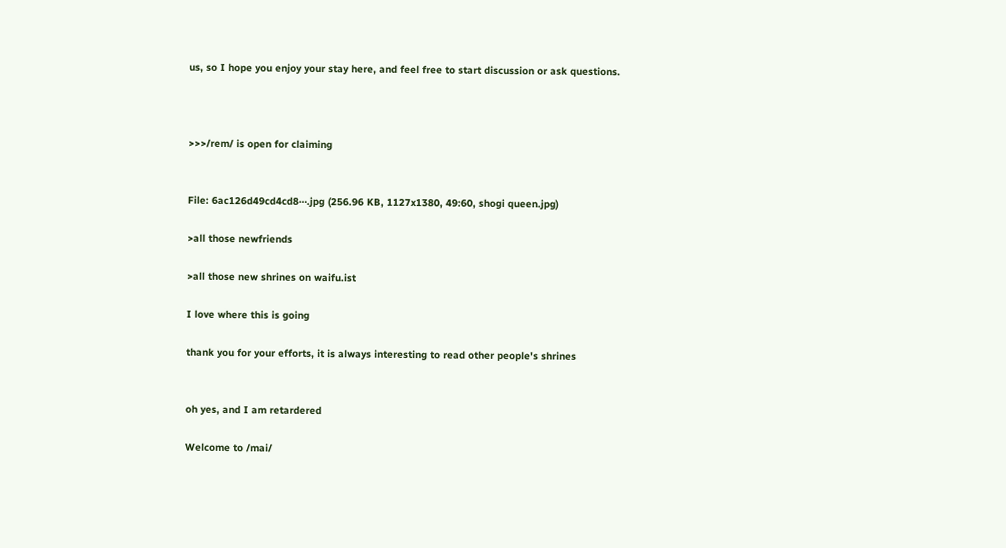us, so I hope you enjoy your stay here, and feel free to start discussion or ask questions.



>>>/rem/ is open for claiming


File: 6ac126d49cd4cd8⋯.jpg (256.96 KB, 1127x1380, 49:60, shogi queen.jpg)

>all those newfriends

>all those new shrines on waifu.ist

I love where this is going

thank you for your efforts, it is always interesting to read other people's shrines


oh yes, and I am retardered

Welcome to /mai/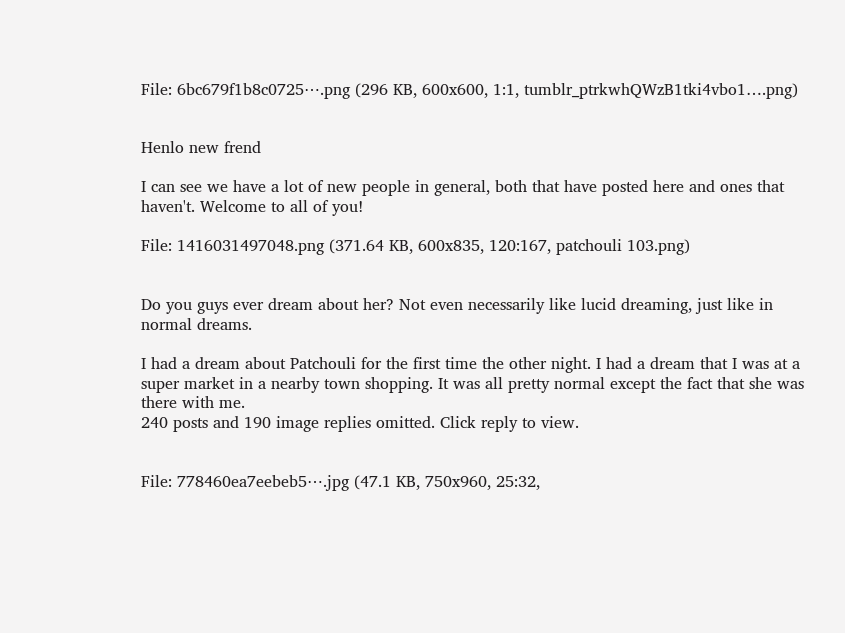File: 6bc679f1b8c0725⋯.png (296 KB, 600x600, 1:1, tumblr_ptrkwhQWzB1tki4vbo1….png)


Henlo new frend

I can see we have a lot of new people in general, both that have posted here and ones that haven't. Welcome to all of you!

File: 1416031497048.png (371.64 KB, 600x835, 120:167, patchouli 103.png)


Do you guys ever dream about her? Not even necessarily like lucid dreaming, just like in normal dreams.

I had a dream about Patchouli for the first time the other night. I had a dream that I was at a super market in a nearby town shopping. It was all pretty normal except the fact that she was there with me.
240 posts and 190 image replies omitted. Click reply to view.


File: 778460ea7eebeb5⋯.jpg (47.1 KB, 750x960, 25:32,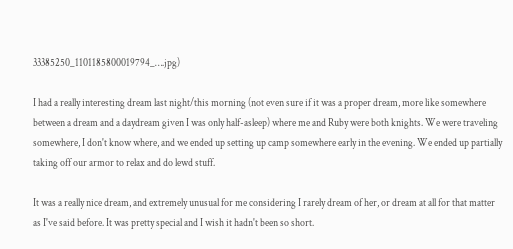33385250_1101185800019794_….jpg)

I had a really interesting dream last night/this morning (not even sure if it was a proper dream, more like somewhere between a dream and a daydream given I was only half-asleep) where me and Ruby were both knights. We were traveling somewhere, I don't know where, and we ended up setting up camp somewhere early in the evening. We ended up partially taking off our armor to relax and do lewd stuff.

It was a really nice dream, and extremely unusual for me considering I rarely dream of her, or dream at all for that matter as I've said before. It was pretty special and I wish it hadn't been so short.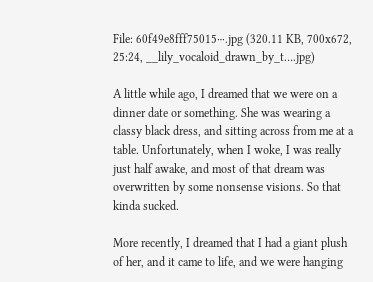File: 60f49e8fff75015⋯.jpg (320.11 KB, 700x672, 25:24, __lily_vocaloid_drawn_by_t….jpg)

A little while ago, I dreamed that we were on a dinner date or something. She was wearing a classy black dress, and sitting across from me at a table. Unfortunately, when I woke, I was really just half awake, and most of that dream was overwritten by some nonsense visions. So that kinda sucked.

More recently, I dreamed that I had a giant plush of her, and it came to life, and we were hanging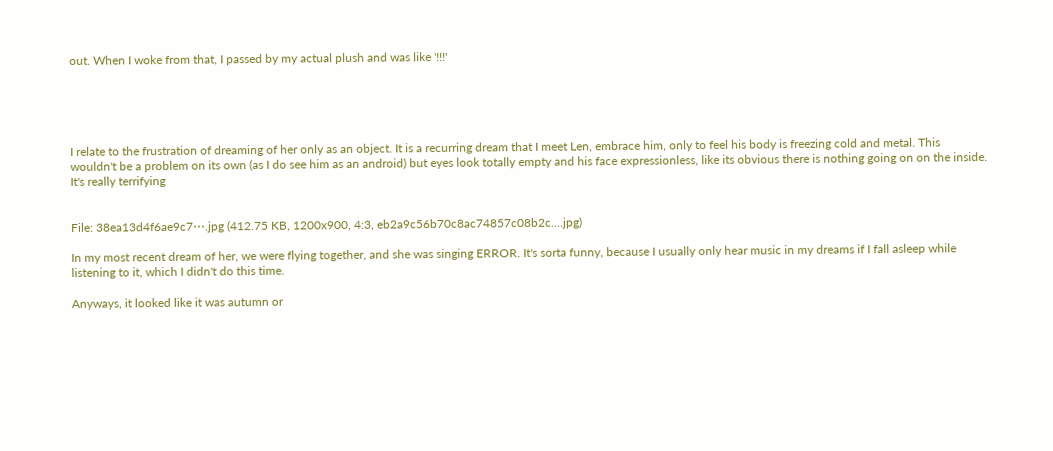out. When I woke from that, I passed by my actual plush and was like '!!!'





I relate to the frustration of dreaming of her only as an object. It is a recurring dream that I meet Len, embrace him, only to feel his body is freezing cold and metal. This wouldn't be a problem on its own (as I do see him as an android) but eyes look totally empty and his face expressionless, like its obvious there is nothing going on on the inside. It's really terrifying


File: 38ea13d4f6ae9c7⋯.jpg (412.75 KB, 1200x900, 4:3, eb2a9c56b70c8ac74857c08b2c….jpg)

In my most recent dream of her, we were flying together, and she was singing ERROR. It's sorta funny, because I usually only hear music in my dreams if I fall asleep while listening to it, which I didn't do this time.

Anyways, it looked like it was autumn or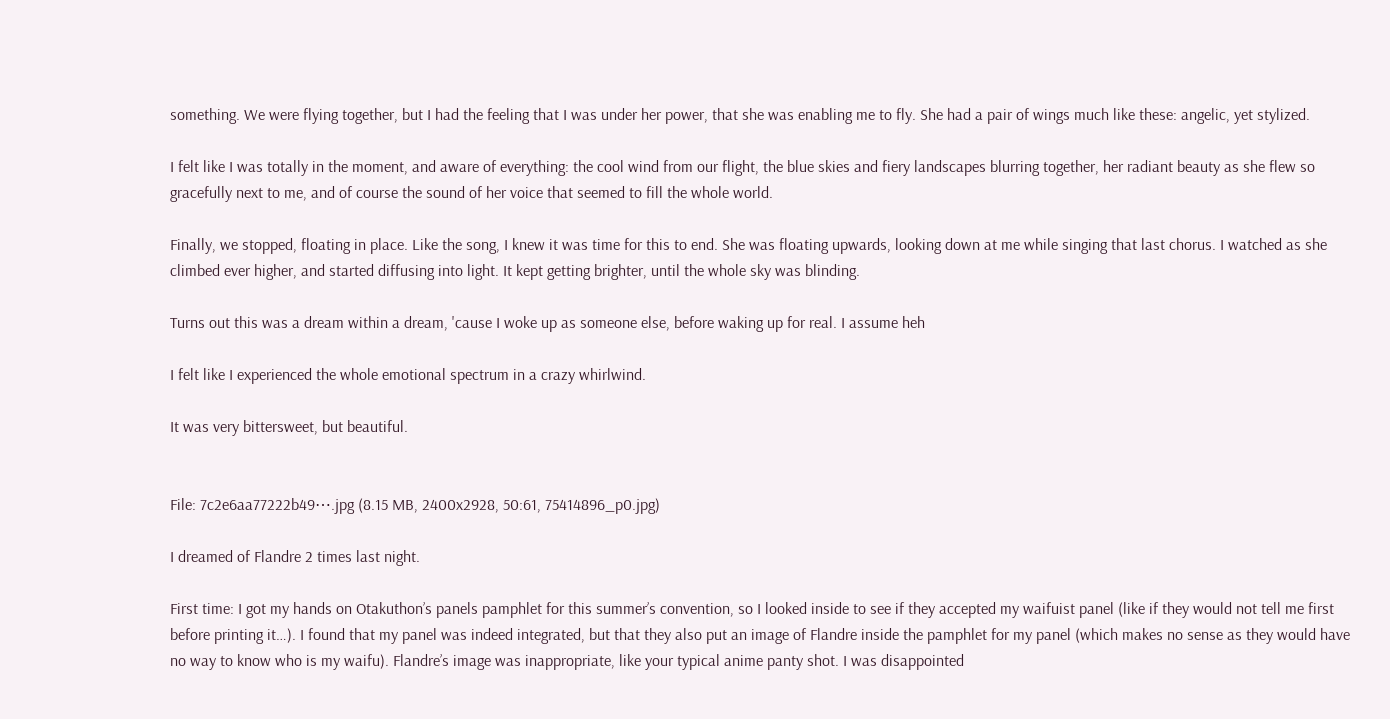something. We were flying together, but I had the feeling that I was under her power, that she was enabling me to fly. She had a pair of wings much like these: angelic, yet stylized.

I felt like I was totally in the moment, and aware of everything: the cool wind from our flight, the blue skies and fiery landscapes blurring together, her radiant beauty as she flew so gracefully next to me, and of course the sound of her voice that seemed to fill the whole world.

Finally, we stopped, floating in place. Like the song, I knew it was time for this to end. She was floating upwards, looking down at me while singing that last chorus. I watched as she climbed ever higher, and started diffusing into light. It kept getting brighter, until the whole sky was blinding.

Turns out this was a dream within a dream, 'cause I woke up as someone else, before waking up for real. I assume heh

I felt like I experienced the whole emotional spectrum in a crazy whirlwind.

It was very bittersweet, but beautiful.


File: 7c2e6aa77222b49⋯.jpg (8.15 MB, 2400x2928, 50:61, 75414896_p0.jpg)

I dreamed of Flandre 2 times last night.

First time: I got my hands on Otakuthon’s panels pamphlet for this summer’s convention, so I looked inside to see if they accepted my waifuist panel (like if they would not tell me first before printing it…). I found that my panel was indeed integrated, but that they also put an image of Flandre inside the pamphlet for my panel (which makes no sense as they would have no way to know who is my waifu). Flandre’s image was inappropriate, like your typical anime panty shot. I was disappointed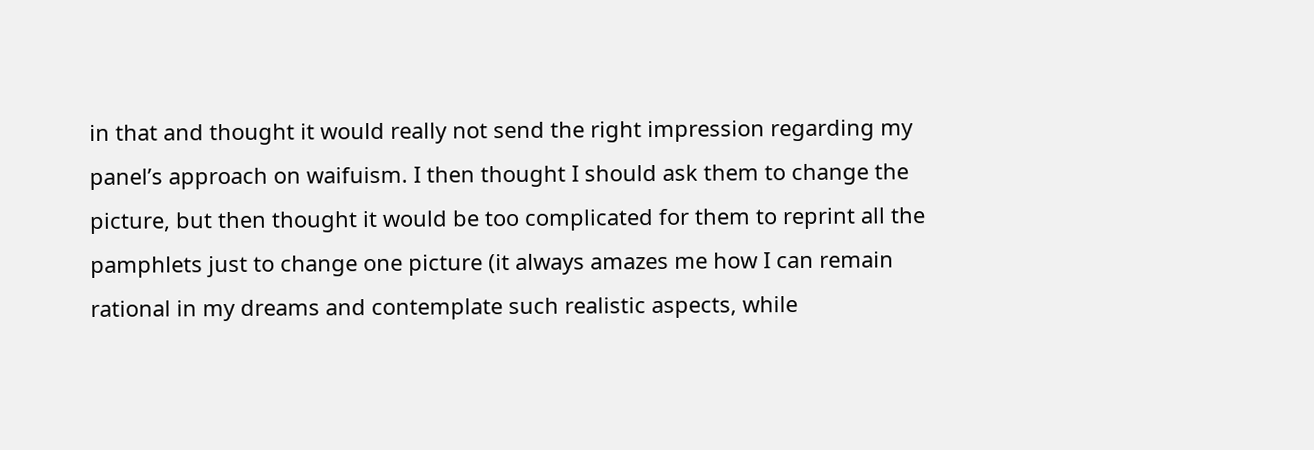in that and thought it would really not send the right impression regarding my panel’s approach on waifuism. I then thought I should ask them to change the picture, but then thought it would be too complicated for them to reprint all the pamphlets just to change one picture (it always amazes me how I can remain rational in my dreams and contemplate such realistic aspects, while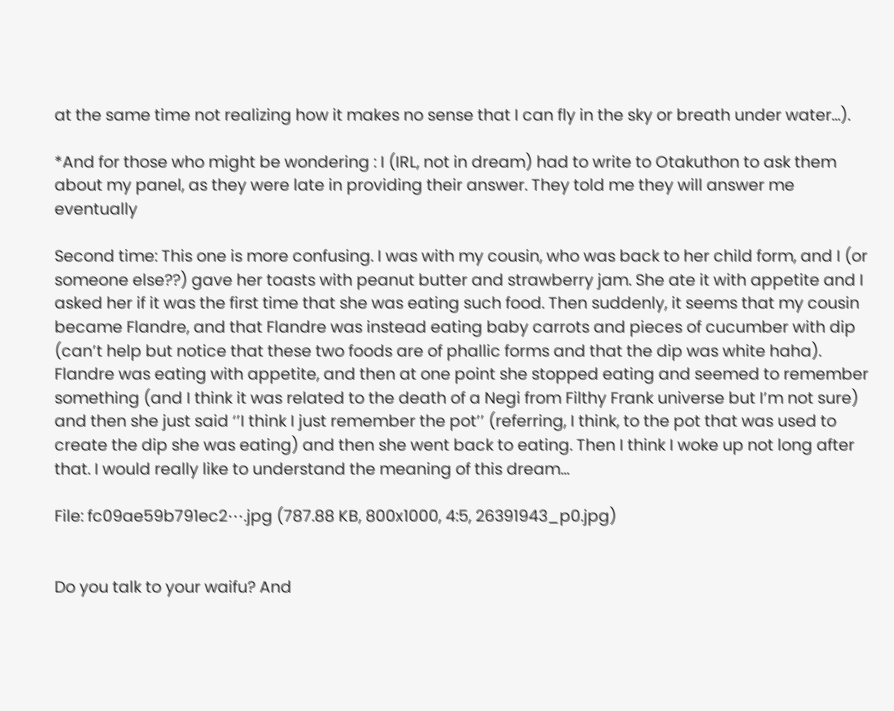at the same time not realizing how it makes no sense that I can fly in the sky or breath under water…).

*And for those who might be wondering : I (IRL, not in dream) had to write to Otakuthon to ask them about my panel, as they were late in providing their answer. They told me they will answer me eventually

Second time: This one is more confusing. I was with my cousin, who was back to her child form, and I (or someone else??) gave her toasts with peanut butter and strawberry jam. She ate it with appetite and I asked her if it was the first time that she was eating such food. Then suddenly, it seems that my cousin became Flandre, and that Flandre was instead eating baby carrots and pieces of cucumber with dip (can’t help but notice that these two foods are of phallic forms and that the dip was white haha). Flandre was eating with appetite, and then at one point she stopped eating and seemed to remember something (and I think it was related to the death of a Negi from Filthy Frank universe but I’m not sure) and then she just said ‘’I think I just remember the pot’’ (referring, I think, to the pot that was used to create the dip she was eating) and then she went back to eating. Then I think I woke up not long after that. I would really like to understand the meaning of this dream…

File: fc09ae59b791ec2⋯.jpg (787.88 KB, 800x1000, 4:5, 26391943_p0.jpg)


Do you talk to your waifu? And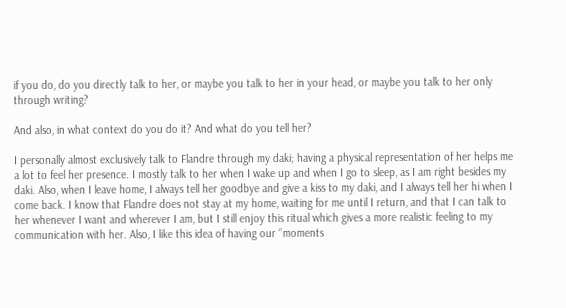if you do, do you directly talk to her, or maybe you talk to her in your head, or maybe you talk to her only through writing?

And also, in what context do you do it? And what do you tell her?

I personally almost exclusively talk to Flandre through my daki; having a physical representation of her helps me a lot to feel her presence. I mostly talk to her when I wake up and when I go to sleep, as I am right besides my daki. Also, when I leave home, I always tell her goodbye and give a kiss to my daki, and I always tell her hi when I come back. I know that Flandre does not stay at my home, waiting for me until I return, and that I can talk to her whenever I want and wherever I am, but I still enjoy this ritual which gives a more realistic feeling to my communication with her. Also, I like this idea of having our ‘’moments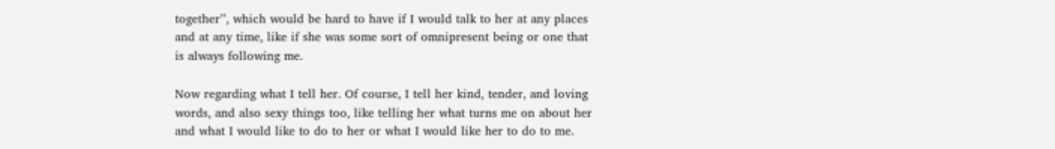together’’, which would be hard to have if I would talk to her at any places and at any time, like if she was some sort of omnipresent being or one that is always following me.

Now regarding what I tell her. Of course, I tell her kind, tender, and loving words, and also sexy things too, like telling her what turns me on about her and what I would like to do to her or what I would like her to do to me.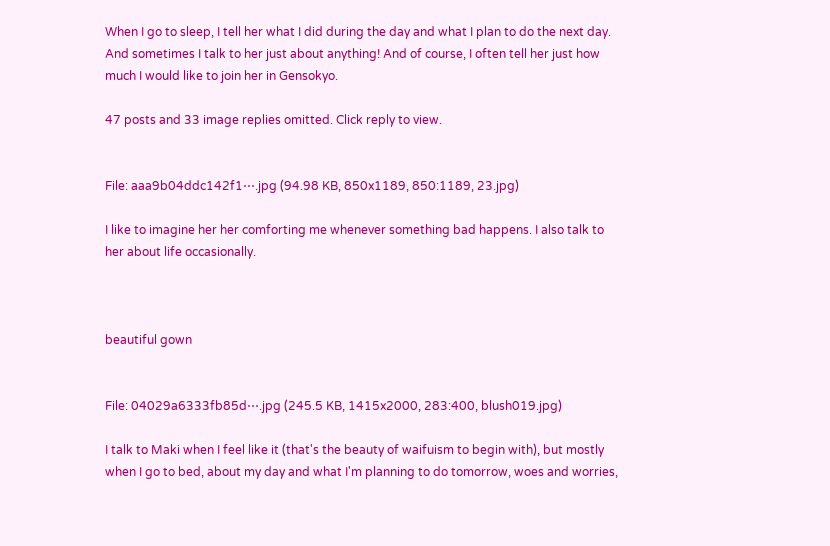When I go to sleep, I tell her what I did during the day and what I plan to do the next day. And sometimes I talk to her just about anything! And of course, I often tell her just how much I would like to join her in Gensokyo.

47 posts and 33 image replies omitted. Click reply to view.


File: aaa9b04ddc142f1⋯.jpg (94.98 KB, 850x1189, 850:1189, 23.jpg)

I like to imagine her her comforting me whenever something bad happens. I also talk to her about life occasionally.



beautiful gown


File: 04029a6333fb85d⋯.jpg (245.5 KB, 1415x2000, 283:400, blush019.jpg)

I talk to Maki when I feel like it (that's the beauty of waifuism to begin with), but mostly when I go to bed, about my day and what I'm planning to do tomorrow, woes and worries,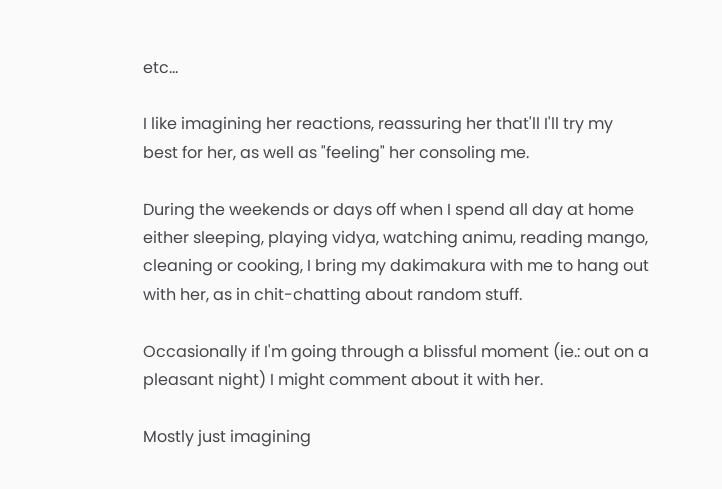etc…

I like imagining her reactions, reassuring her that'll I'll try my best for her, as well as "feeling" her consoling me.

During the weekends or days off when I spend all day at home either sleeping, playing vidya, watching animu, reading mango, cleaning or cooking, I bring my dakimakura with me to hang out with her, as in chit-chatting about random stuff.

Occasionally if I'm going through a blissful moment (ie.: out on a pleasant night) I might comment about it with her.

Mostly just imagining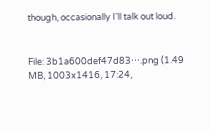though, occasionally I'll talk out loud.


File: 3b1a600def47d83⋯.png (1.49 MB, 1003x1416, 17:24,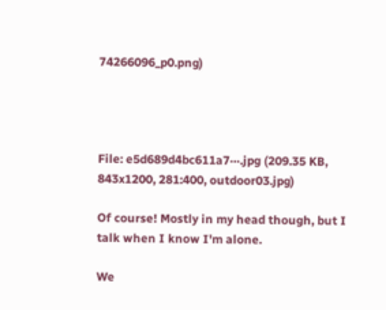74266096_p0.png)




File: e5d689d4bc611a7⋯.jpg (209.35 KB, 843x1200, 281:400, outdoor03.jpg)

Of course! Mostly in my head though, but I talk when I know I'm alone.

We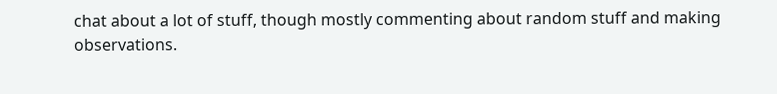chat about a lot of stuff, though mostly commenting about random stuff and making observations.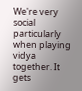We're very social particularly when playing vidya together. It gets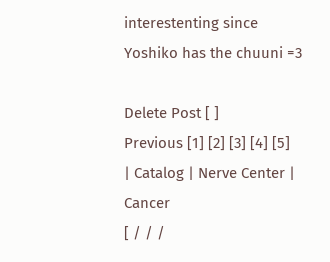interestenting since Yoshiko has the chuuni =3

Delete Post [ ]
Previous [1] [2] [3] [4] [5]
| Catalog | Nerve Center | Cancer
[ / / /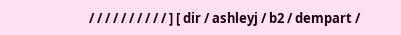/ / / / / / / / / / ] [ dir / ashleyj / b2 / dempart /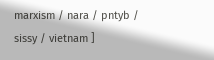marxism / nara / pntyb / sissy / vietnam ]